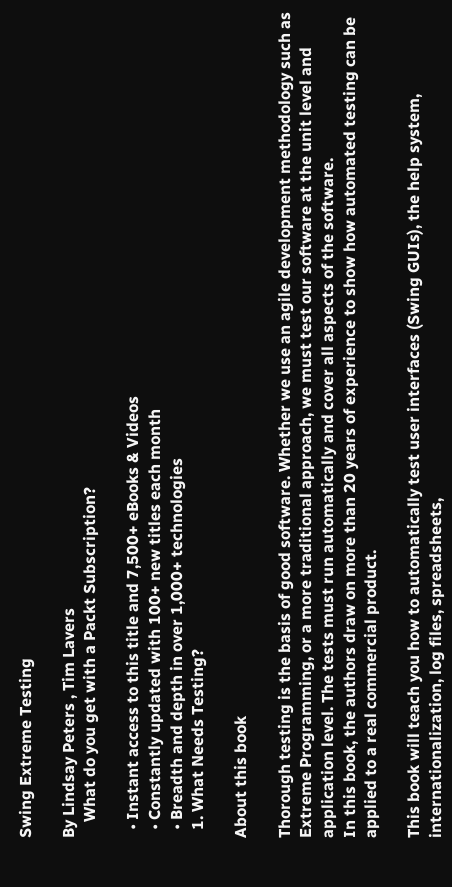Swing Extreme Testing

By Lindsay Peters , Tim Lavers
    What do you get with a Packt Subscription?

  • Instant access to this title and 7,500+ eBooks & Videos
  • Constantly updated with 100+ new titles each month
  • Breadth and depth in over 1,000+ technologies
  1. What Needs Testing?

About this book

Thorough testing is the basis of good software. Whether we use an agile development methodology such as Extreme Programming, or a more traditional approach, we must test our software at the unit level and application level. The tests must run automatically and cover all aspects of the software.
In this book, the authors draw on more than 20 years of experience to show how automated testing can be applied to a real commercial product.

This book will teach you how to automatically test user interfaces (Swing GUIs), the help system, internationalization, log files, spreadsheets,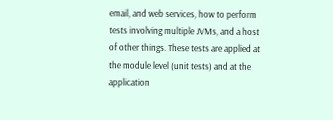email, and web services, how to perform tests involving multiple JVMs, and a host of other things. These tests are applied at the module level (unit tests) and at the application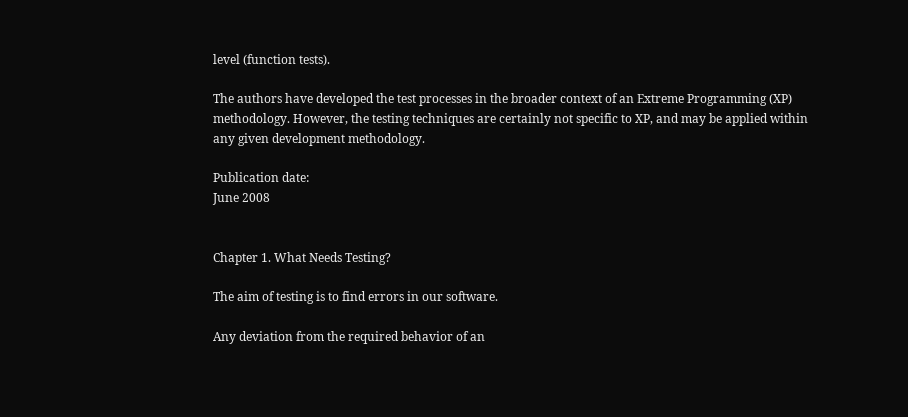level (function tests).

The authors have developed the test processes in the broader context of an Extreme Programming (XP) methodology. However, the testing techniques are certainly not specific to XP, and may be applied within any given development methodology.

Publication date:
June 2008


Chapter 1. What Needs Testing?

The aim of testing is to find errors in our software.

Any deviation from the required behavior of an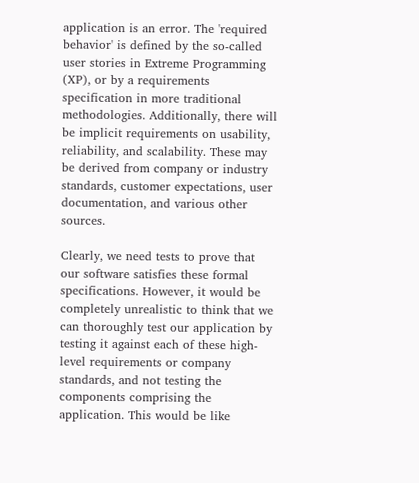application is an error. The 'required behavior' is defined by the so-called user stories in Extreme Programming (XP), or by a requirements specification in more traditional methodologies. Additionally, there will be implicit requirements on usability, reliability, and scalability. These may be derived from company or industry standards, customer expectations, user documentation, and various other sources.

Clearly, we need tests to prove that our software satisfies these formal specifications. However, it would be completely unrealistic to think that we can thoroughly test our application by testing it against each of these high-level requirements or company standards, and not testing the components comprising the application. This would be like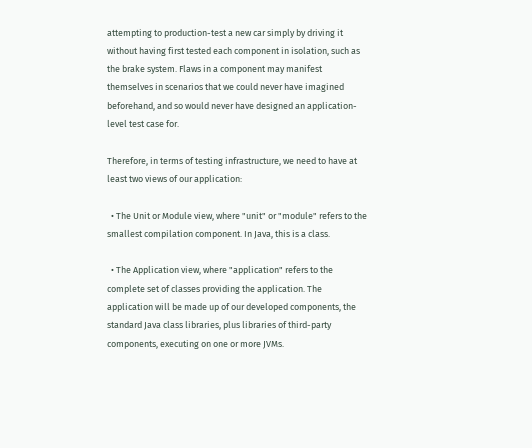attempting to production-test a new car simply by driving it without having first tested each component in isolation, such as the brake system. Flaws in a component may manifest themselves in scenarios that we could never have imagined beforehand, and so would never have designed an application-level test case for.

Therefore, in terms of testing infrastructure, we need to have at least two views of our application:

  • The Unit or Module view, where "unit" or "module" refers to the smallest compilation component. In Java, this is a class.

  • The Application view, where "application" refers to the complete set of classes providing the application. The application will be made up of our developed components, the standard Java class libraries, plus libraries of third-party components, executing on one or more JVMs.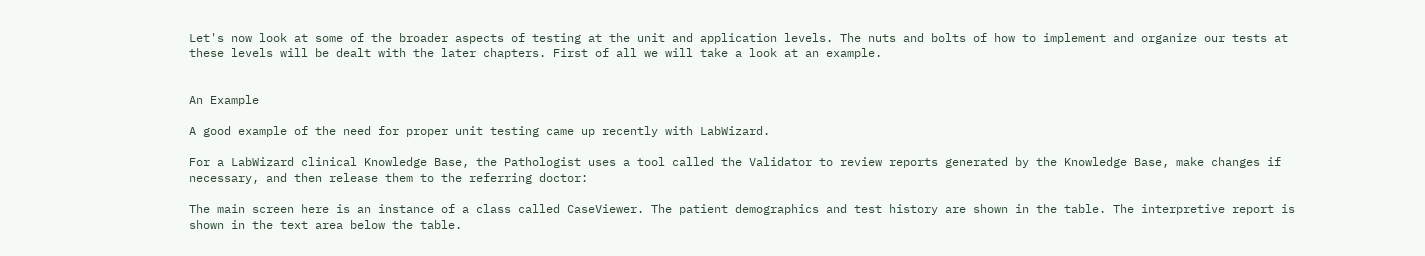Let's now look at some of the broader aspects of testing at the unit and application levels. The nuts and bolts of how to implement and organize our tests at these levels will be dealt with the later chapters. First of all we will take a look at an example.


An Example

A good example of the need for proper unit testing came up recently with LabWizard.

For a LabWizard clinical Knowledge Base, the Pathologist uses a tool called the Validator to review reports generated by the Knowledge Base, make changes if necessary, and then release them to the referring doctor:

The main screen here is an instance of a class called CaseViewer. The patient demographics and test history are shown in the table. The interpretive report is shown in the text area below the table.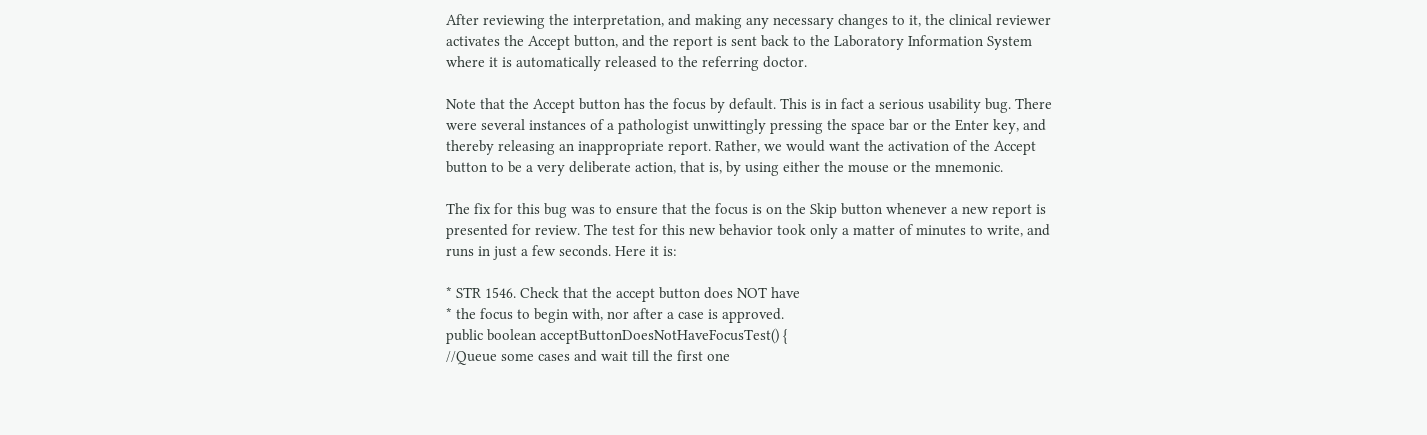After reviewing the interpretation, and making any necessary changes to it, the clinical reviewer activates the Accept button, and the report is sent back to the Laboratory Information System where it is automatically released to the referring doctor.

Note that the Accept button has the focus by default. This is in fact a serious usability bug. There were several instances of a pathologist unwittingly pressing the space bar or the Enter key, and thereby releasing an inappropriate report. Rather, we would want the activation of the Accept button to be a very deliberate action, that is, by using either the mouse or the mnemonic.

The fix for this bug was to ensure that the focus is on the Skip button whenever a new report is presented for review. The test for this new behavior took only a matter of minutes to write, and runs in just a few seconds. Here it is:

* STR 1546. Check that the accept button does NOT have
* the focus to begin with, nor after a case is approved.
public boolean acceptButtonDoesNotHaveFocusTest() {
//Queue some cases and wait till the first one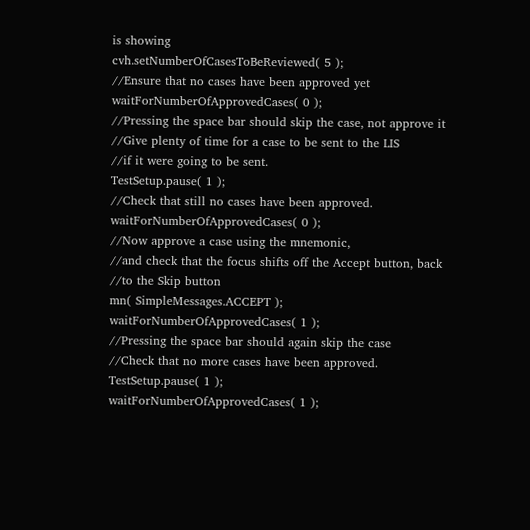is showing
cvh.setNumberOfCasesToBeReviewed( 5 );
//Ensure that no cases have been approved yet
waitForNumberOfApprovedCases( 0 );
//Pressing the space bar should skip the case, not approve it
//Give plenty of time for a case to be sent to the LIS
//if it were going to be sent.
TestSetup.pause( 1 );
//Check that still no cases have been approved.
waitForNumberOfApprovedCases( 0 );
//Now approve a case using the mnemonic,
//and check that the focus shifts off the Accept button, back
//to the Skip button
mn( SimpleMessages.ACCEPT );
waitForNumberOfApprovedCases( 1 );
//Pressing the space bar should again skip the case
//Check that no more cases have been approved.
TestSetup.pause( 1 );
waitForNumberOfApprovedCases( 1 );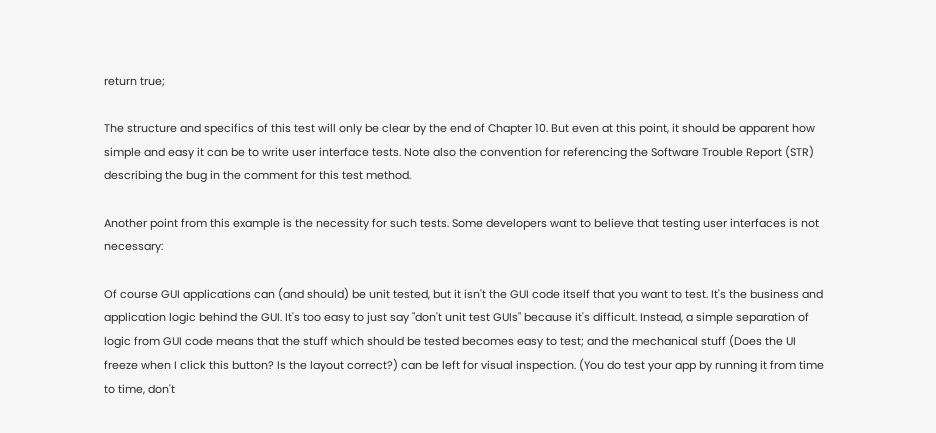return true;

The structure and specifics of this test will only be clear by the end of Chapter 10. But even at this point, it should be apparent how simple and easy it can be to write user interface tests. Note also the convention for referencing the Software Trouble Report (STR) describing the bug in the comment for this test method.

Another point from this example is the necessity for such tests. Some developers want to believe that testing user interfaces is not necessary:

Of course GUI applications can (and should) be unit tested, but it isn't the GUI code itself that you want to test. It's the business and application logic behind the GUI. It's too easy to just say "don't unit test GUIs" because it's difficult. Instead, a simple separation of logic from GUI code means that the stuff which should be tested becomes easy to test; and the mechanical stuff (Does the UI freeze when I click this button? Is the layout correct?) can be left for visual inspection. (You do test your app by running it from time to time, don't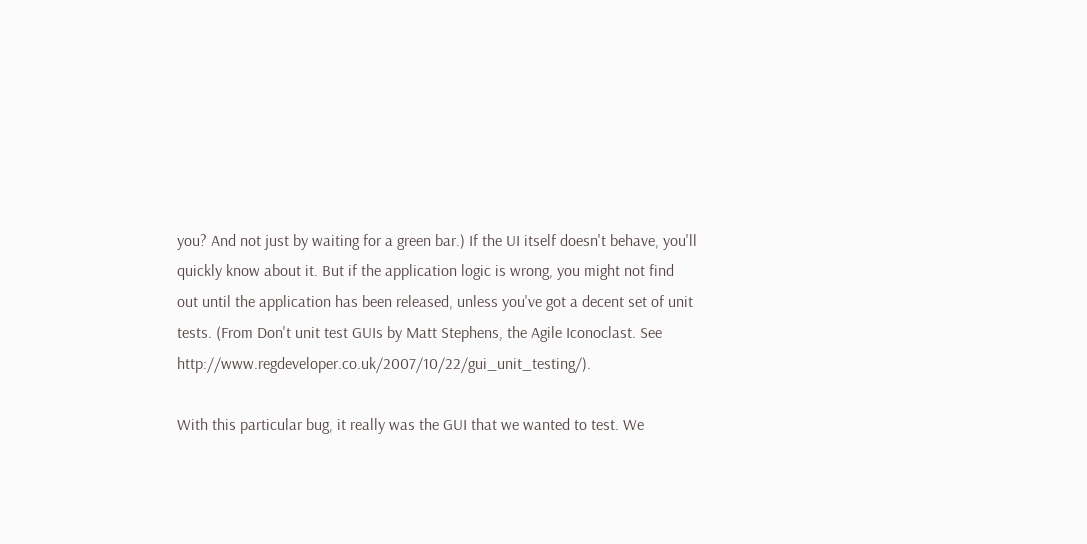you? And not just by waiting for a green bar.) If the UI itself doesn't behave, you'll quickly know about it. But if the application logic is wrong, you might not find out until the application has been released, unless you've got a decent set of unit tests. (From Don't unit test GUIs by Matt Stephens, the Agile Iconoclast. See http://www.regdeveloper.co.uk/2007/10/22/gui_unit_testing/).

With this particular bug, it really was the GUI that we wanted to test. We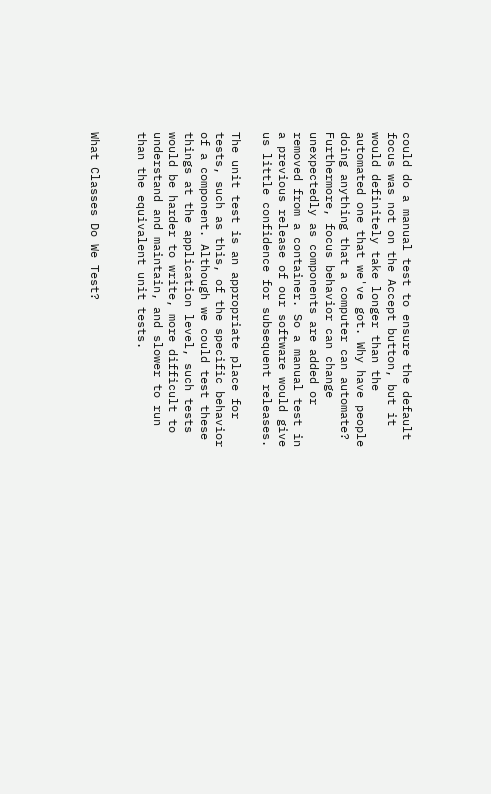could do a manual test to ensure the default focus was not on the Accept button, but it would definitely take longer than the automated one that we've got. Why have people doing anything that a computer can automate? Furthermore, focus behavior can change unexpectedly as components are added or removed from a container. So a manual test in a previous release of our software would give us little confidence for subsequent releases.

The unit test is an appropriate place for tests, such as this, of the specific behavior of a component. Although we could test these things at the application level, such tests would be harder to write, more difficult to understand and maintain, and slower to run than the equivalent unit tests.


What Classes Do We Test?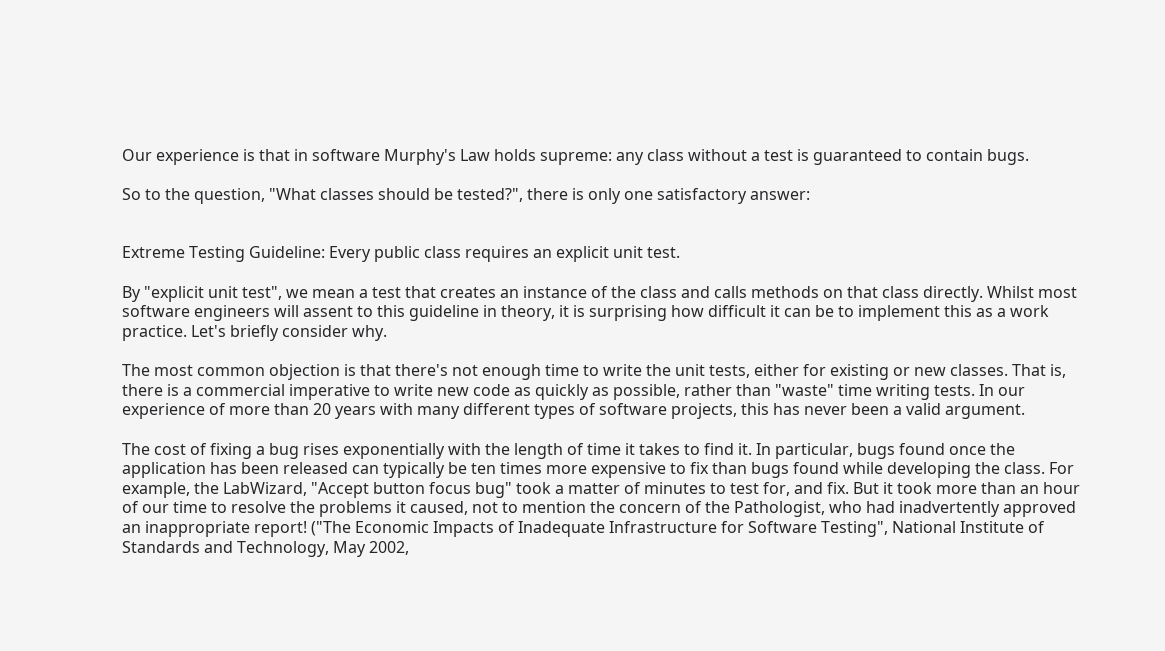Our experience is that in software Murphy's Law holds supreme: any class without a test is guaranteed to contain bugs.

So to the question, "What classes should be tested?", there is only one satisfactory answer:


Extreme Testing Guideline: Every public class requires an explicit unit test.

By "explicit unit test", we mean a test that creates an instance of the class and calls methods on that class directly. Whilst most software engineers will assent to this guideline in theory, it is surprising how difficult it can be to implement this as a work practice. Let's briefly consider why.

The most common objection is that there's not enough time to write the unit tests, either for existing or new classes. That is, there is a commercial imperative to write new code as quickly as possible, rather than "waste" time writing tests. In our experience of more than 20 years with many different types of software projects, this has never been a valid argument.

The cost of fixing a bug rises exponentially with the length of time it takes to find it. In particular, bugs found once the application has been released can typically be ten times more expensive to fix than bugs found while developing the class. For example, the LabWizard, "Accept button focus bug" took a matter of minutes to test for, and fix. But it took more than an hour of our time to resolve the problems it caused, not to mention the concern of the Pathologist, who had inadvertently approved an inappropriate report! ("The Economic Impacts of Inadequate Infrastructure for Software Testing", National Institute of Standards and Technology, May 2002,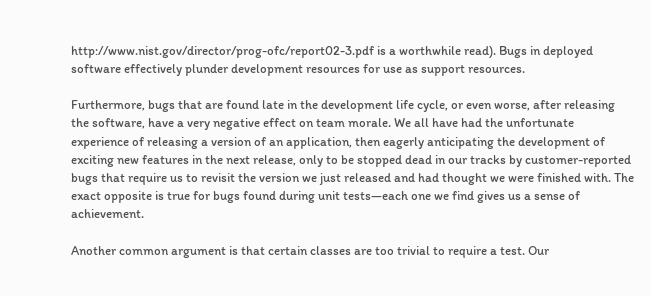http://www.nist.gov/director/prog-ofc/report02-3.pdf is a worthwhile read). Bugs in deployed software effectively plunder development resources for use as support resources.

Furthermore, bugs that are found late in the development life cycle, or even worse, after releasing the software, have a very negative effect on team morale. We all have had the unfortunate experience of releasing a version of an application, then eagerly anticipating the development of exciting new features in the next release, only to be stopped dead in our tracks by customer-reported bugs that require us to revisit the version we just released and had thought we were finished with. The exact opposite is true for bugs found during unit tests—each one we find gives us a sense of achievement.

Another common argument is that certain classes are too trivial to require a test. Our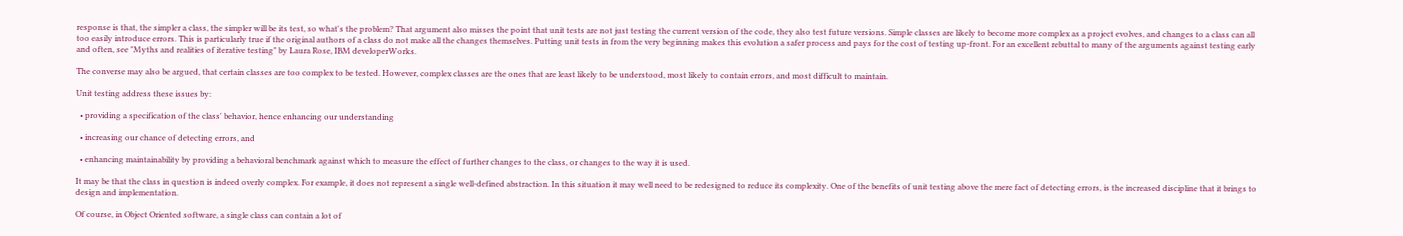response is that, the simpler a class, the simpler will be its test, so what's the problem? That argument also misses the point that unit tests are not just testing the current version of the code, they also test future versions. Simple classes are likely to become more complex as a project evolves, and changes to a class can all too easily introduce errors. This is particularly true if the original authors of a class do not make all the changes themselves. Putting unit tests in from the very beginning makes this evolution a safer process and pays for the cost of testing up-front. For an excellent rebuttal to many of the arguments against testing early and often, see "Myths and realities of iterative testing" by Laura Rose, IBM developerWorks.

The converse may also be argued, that certain classes are too complex to be tested. However, complex classes are the ones that are least likely to be understood, most likely to contain errors, and most difficult to maintain.

Unit testing address these issues by:

  • providing a specification of the class' behavior, hence enhancing our understanding

  • increasing our chance of detecting errors, and

  • enhancing maintainability by providing a behavioral benchmark against which to measure the effect of further changes to the class, or changes to the way it is used.

It may be that the class in question is indeed overly complex. For example, it does not represent a single well-defined abstraction. In this situation it may well need to be redesigned to reduce its complexity. One of the benefits of unit testing above the mere fact of detecting errors, is the increased discipline that it brings to design and implementation.

Of course, in Object Oriented software, a single class can contain a lot of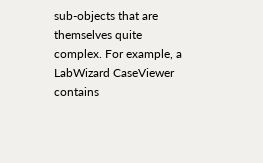sub-objects that are themselves quite complex. For example, a LabWizard CaseViewer contains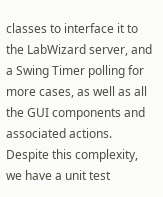classes to interface it to the LabWizard server, and a Swing Timer polling for more cases, as well as all the GUI components and associated actions. Despite this complexity, we have a unit test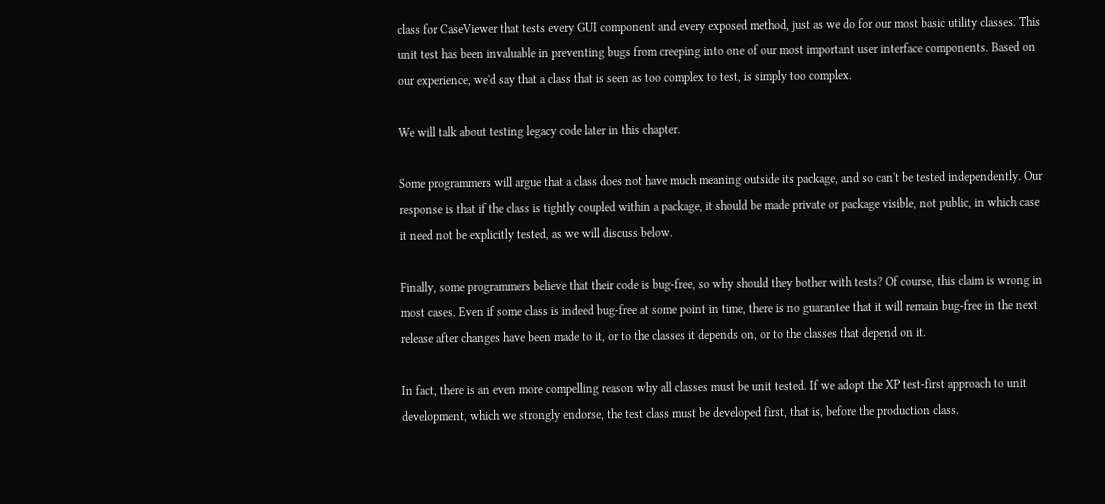class for CaseViewer that tests every GUI component and every exposed method, just as we do for our most basic utility classes. This unit test has been invaluable in preventing bugs from creeping into one of our most important user interface components. Based on our experience, we'd say that a class that is seen as too complex to test, is simply too complex.

We will talk about testing legacy code later in this chapter.

Some programmers will argue that a class does not have much meaning outside its package, and so can't be tested independently. Our response is that if the class is tightly coupled within a package, it should be made private or package visible, not public, in which case it need not be explicitly tested, as we will discuss below.

Finally, some programmers believe that their code is bug-free, so why should they bother with tests? Of course, this claim is wrong in most cases. Even if some class is indeed bug-free at some point in time, there is no guarantee that it will remain bug-free in the next release after changes have been made to it, or to the classes it depends on, or to the classes that depend on it.

In fact, there is an even more compelling reason why all classes must be unit tested. If we adopt the XP test-first approach to unit development, which we strongly endorse, the test class must be developed first, that is, before the production class.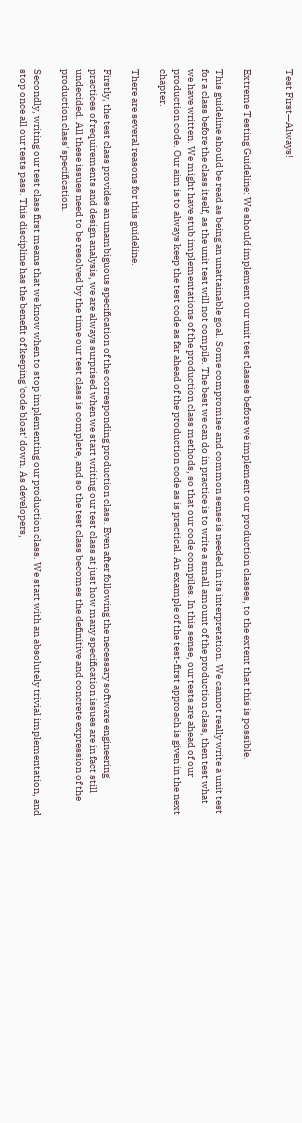Test First—Always!


Extreme Testing Guideline: We should implement our unit test classes before we implement our production classes, to the extent that this is possible.

This guideline should be read as being an unattainable goal. Some compromise and common sense is needed in its interpretation. We cannot really write a unit test for a class before the class itself, as the unit test will not compile. The best we can do in practice is to write a small amount of the production class, then test what we have written. We might have stub implementations of the production class methods, so that our code compiles. In this sense, our tests are ahead of our production code. Our aim is to always keep the test code as far ahead of the production code as is practical. An example of the test-first approach is given in the next chapter.

There are several reasons for this guideline.

Firstly, the test class provides an unambiguous specification of the corresponding production class. Even after following the necessary software engineering practices of requirements and design analysis, we are always surprised when we start writing our test class at just how many specification issues are in fact still undecided. All these issues need to be resolved by the time our test class is complete, and so the test class becomes the definitive and concrete expression of the production class' specification.

Secondly, writing our test class first means that we know when to stop implementing our production class. We start with an absolutely trivial implementation, and stop once all our tests pass. This discipline has the benefit of keeping 'code bloat' down. As developers,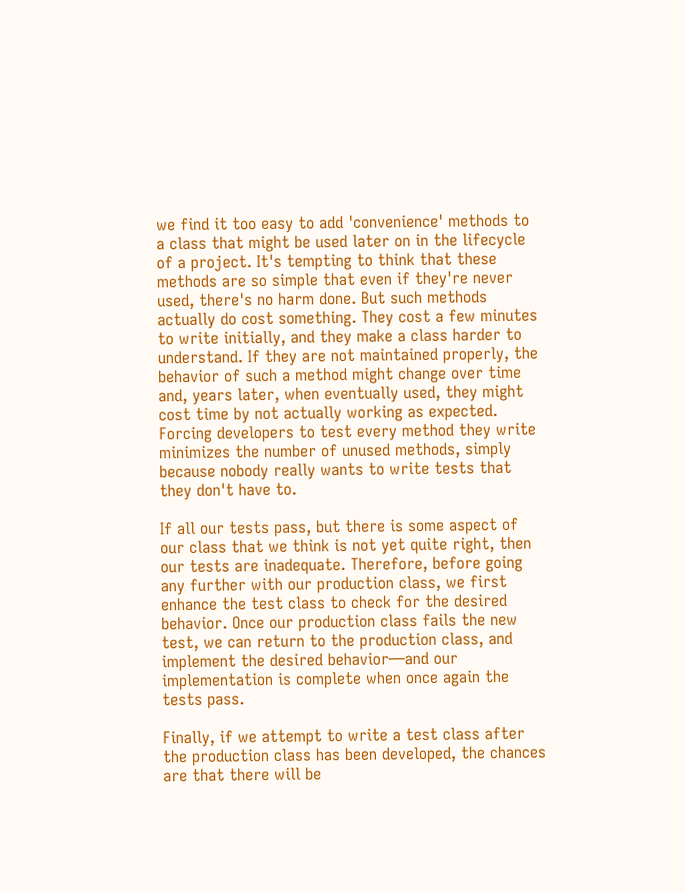we find it too easy to add 'convenience' methods to a class that might be used later on in the lifecycle of a project. It's tempting to think that these methods are so simple that even if they're never used, there's no harm done. But such methods actually do cost something. They cost a few minutes to write initially, and they make a class harder to understand. If they are not maintained properly, the behavior of such a method might change over time and, years later, when eventually used, they might cost time by not actually working as expected. Forcing developers to test every method they write minimizes the number of unused methods, simply because nobody really wants to write tests that they don't have to.

If all our tests pass, but there is some aspect of our class that we think is not yet quite right, then our tests are inadequate. Therefore, before going any further with our production class, we first enhance the test class to check for the desired behavior. Once our production class fails the new test, we can return to the production class, and implement the desired behavior—and our implementation is complete when once again the tests pass.

Finally, if we attempt to write a test class after the production class has been developed, the chances are that there will be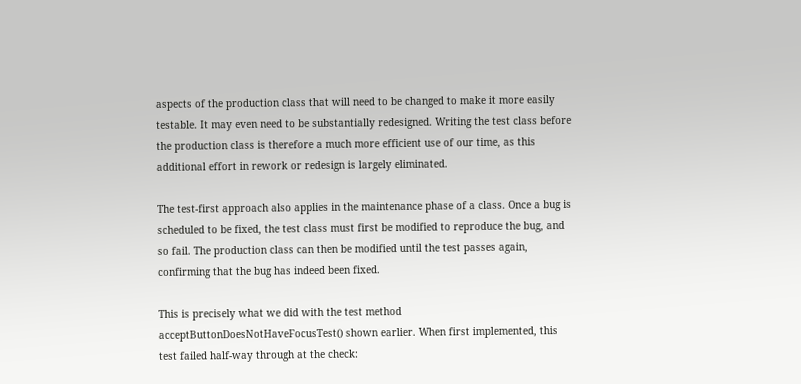aspects of the production class that will need to be changed to make it more easily testable. It may even need to be substantially redesigned. Writing the test class before the production class is therefore a much more efficient use of our time, as this additional effort in rework or redesign is largely eliminated.

The test-first approach also applies in the maintenance phase of a class. Once a bug is scheduled to be fixed, the test class must first be modified to reproduce the bug, and so fail. The production class can then be modified until the test passes again, confirming that the bug has indeed been fixed.

This is precisely what we did with the test method acceptButtonDoesNotHaveFocusTest() shown earlier. When first implemented, this test failed half-way through at the check: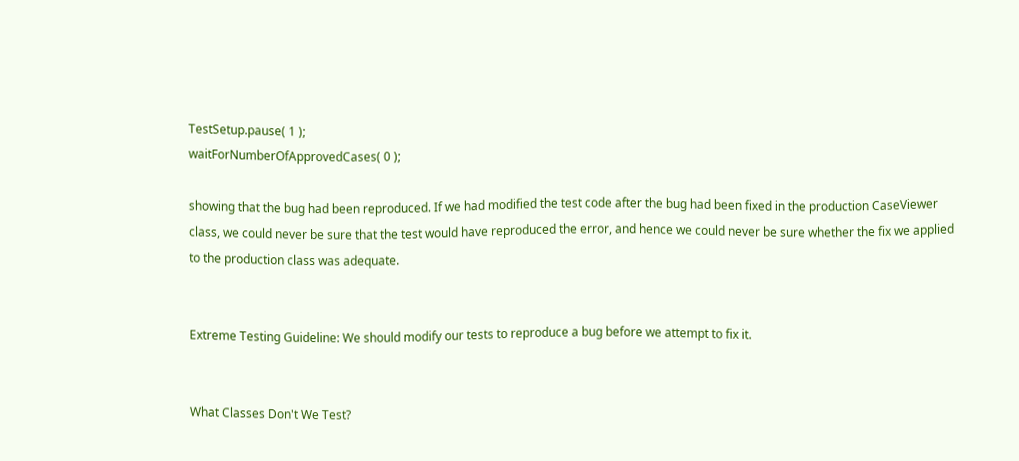TestSetup.pause( 1 );
waitForNumberOfApprovedCases( 0 );

showing that the bug had been reproduced. If we had modified the test code after the bug had been fixed in the production CaseViewer class, we could never be sure that the test would have reproduced the error, and hence we could never be sure whether the fix we applied to the production class was adequate.


Extreme Testing Guideline: We should modify our tests to reproduce a bug before we attempt to fix it.


What Classes Don't We Test?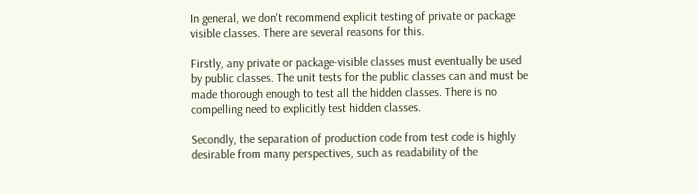In general, we don't recommend explicit testing of private or package visible classes. There are several reasons for this.

Firstly, any private or package-visible classes must eventually be used by public classes. The unit tests for the public classes can and must be made thorough enough to test all the hidden classes. There is no compelling need to explicitly test hidden classes.

Secondly, the separation of production code from test code is highly desirable from many perspectives, such as readability of the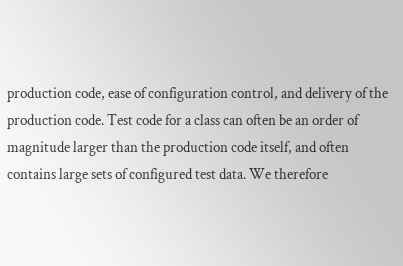production code, ease of configuration control, and delivery of the production code. Test code for a class can often be an order of magnitude larger than the production code itself, and often contains large sets of configured test data. We therefore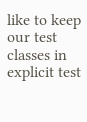like to keep our test classes in explicit test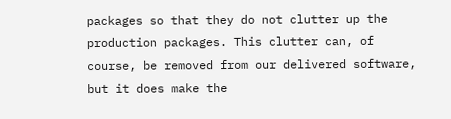packages so that they do not clutter up the production packages. This clutter can, of course, be removed from our delivered software, but it does make the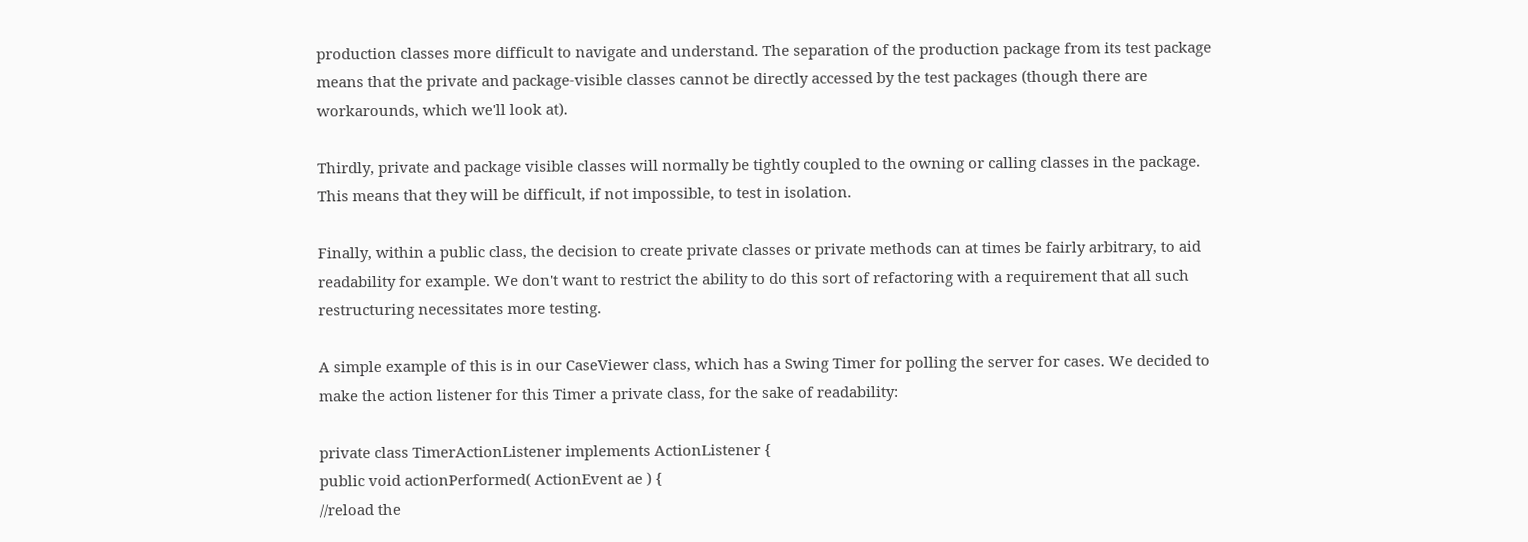production classes more difficult to navigate and understand. The separation of the production package from its test package means that the private and package-visible classes cannot be directly accessed by the test packages (though there are workarounds, which we'll look at).

Thirdly, private and package visible classes will normally be tightly coupled to the owning or calling classes in the package. This means that they will be difficult, if not impossible, to test in isolation.

Finally, within a public class, the decision to create private classes or private methods can at times be fairly arbitrary, to aid readability for example. We don't want to restrict the ability to do this sort of refactoring with a requirement that all such restructuring necessitates more testing.

A simple example of this is in our CaseViewer class, which has a Swing Timer for polling the server for cases. We decided to make the action listener for this Timer a private class, for the sake of readability:

private class TimerActionListener implements ActionListener {
public void actionPerformed( ActionEvent ae ) {
//reload the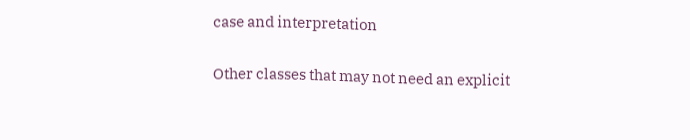case and interpretation

Other classes that may not need an explicit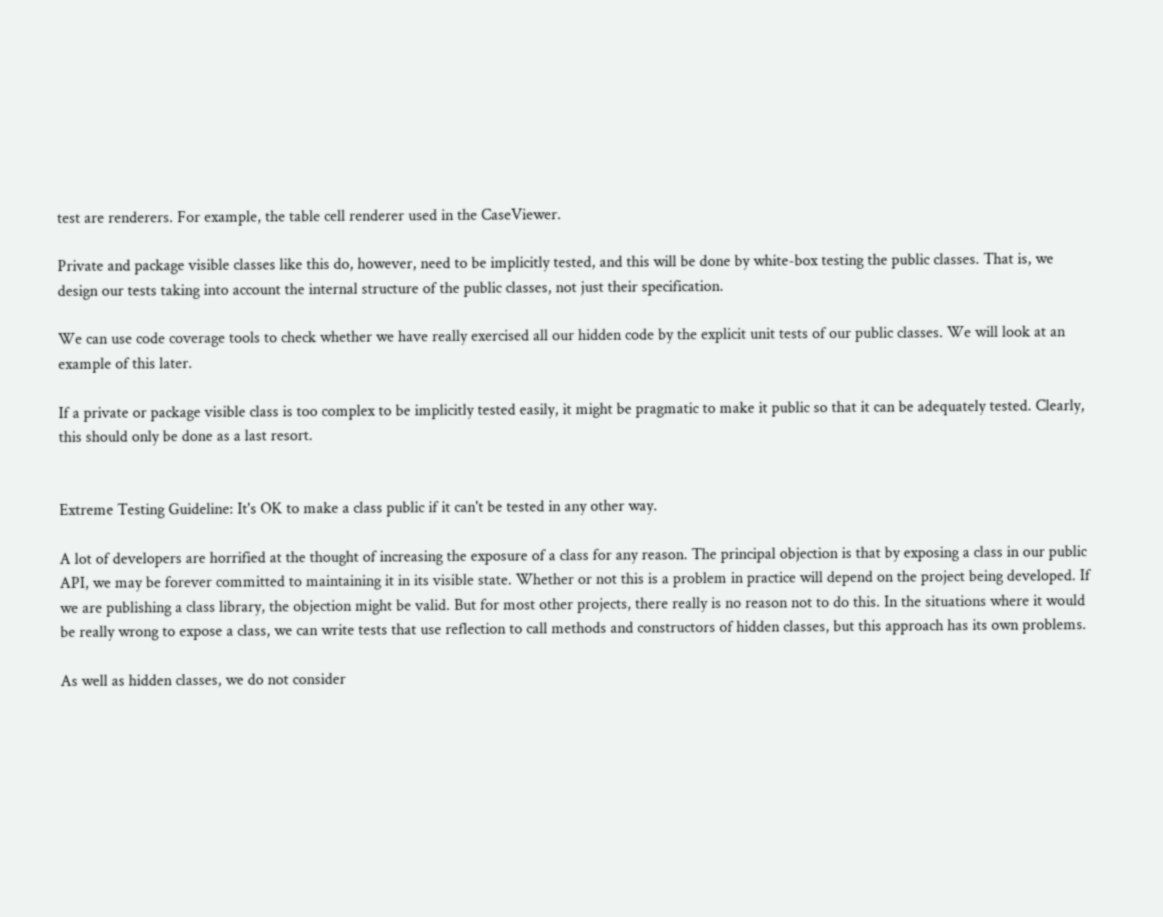test are renderers. For example, the table cell renderer used in the CaseViewer.

Private and package visible classes like this do, however, need to be implicitly tested, and this will be done by white-box testing the public classes. That is, we design our tests taking into account the internal structure of the public classes, not just their specification.

We can use code coverage tools to check whether we have really exercised all our hidden code by the explicit unit tests of our public classes. We will look at an example of this later.

If a private or package visible class is too complex to be implicitly tested easily, it might be pragmatic to make it public so that it can be adequately tested. Clearly, this should only be done as a last resort.


Extreme Testing Guideline: It's OK to make a class public if it can't be tested in any other way.

A lot of developers are horrified at the thought of increasing the exposure of a class for any reason. The principal objection is that by exposing a class in our public API, we may be forever committed to maintaining it in its visible state. Whether or not this is a problem in practice will depend on the project being developed. If we are publishing a class library, the objection might be valid. But for most other projects, there really is no reason not to do this. In the situations where it would be really wrong to expose a class, we can write tests that use reflection to call methods and constructors of hidden classes, but this approach has its own problems.

As well as hidden classes, we do not consider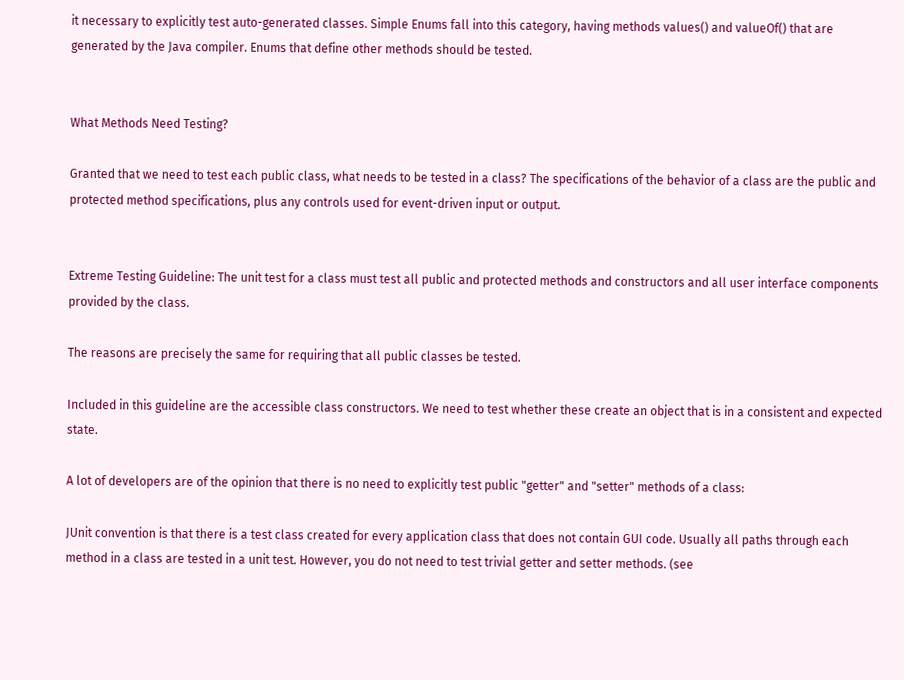it necessary to explicitly test auto-generated classes. Simple Enums fall into this category, having methods values() and valueOf() that are generated by the Java compiler. Enums that define other methods should be tested.


What Methods Need Testing?

Granted that we need to test each public class, what needs to be tested in a class? The specifications of the behavior of a class are the public and protected method specifications, plus any controls used for event-driven input or output.


Extreme Testing Guideline: The unit test for a class must test all public and protected methods and constructors and all user interface components provided by the class.

The reasons are precisely the same for requiring that all public classes be tested.

Included in this guideline are the accessible class constructors. We need to test whether these create an object that is in a consistent and expected state.

A lot of developers are of the opinion that there is no need to explicitly test public "getter" and "setter" methods of a class:

JUnit convention is that there is a test class created for every application class that does not contain GUI code. Usually all paths through each method in a class are tested in a unit test. However, you do not need to test trivial getter and setter methods. (see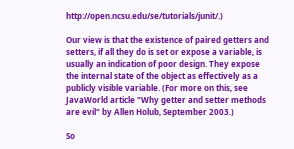http://open.ncsu.edu/se/tutorials/junit/.)

Our view is that the existence of paired getters and setters, if all they do is set or expose a variable, is usually an indication of poor design. They expose the internal state of the object as effectively as a publicly visible variable. (For more on this, see JavaWorld article "Why getter and setter methods are evil" by Allen Holub, September 2003.)

So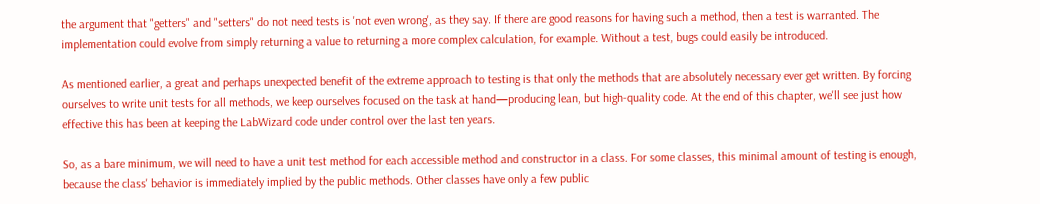the argument that "getters" and "setters" do not need tests is 'not even wrong', as they say. If there are good reasons for having such a method, then a test is warranted. The implementation could evolve from simply returning a value to returning a more complex calculation, for example. Without a test, bugs could easily be introduced.

As mentioned earlier, a great and perhaps unexpected benefit of the extreme approach to testing is that only the methods that are absolutely necessary ever get written. By forcing ourselves to write unit tests for all methods, we keep ourselves focused on the task at hand—producing lean, but high-quality code. At the end of this chapter, we'll see just how effective this has been at keeping the LabWizard code under control over the last ten years.

So, as a bare minimum, we will need to have a unit test method for each accessible method and constructor in a class. For some classes, this minimal amount of testing is enough, because the class' behavior is immediately implied by the public methods. Other classes have only a few public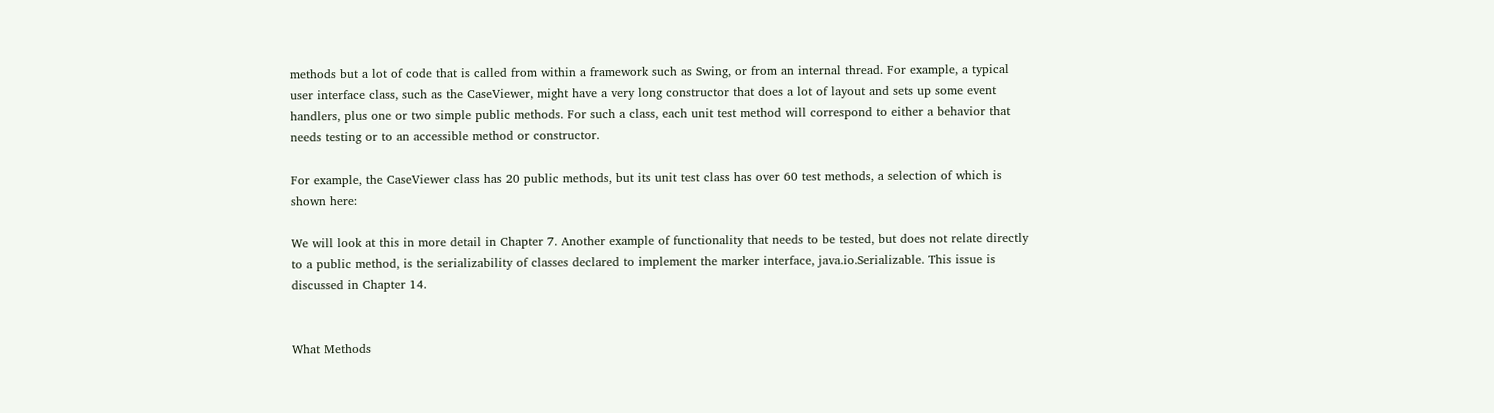methods but a lot of code that is called from within a framework such as Swing, or from an internal thread. For example, a typical user interface class, such as the CaseViewer, might have a very long constructor that does a lot of layout and sets up some event handlers, plus one or two simple public methods. For such a class, each unit test method will correspond to either a behavior that needs testing or to an accessible method or constructor.

For example, the CaseViewer class has 20 public methods, but its unit test class has over 60 test methods, a selection of which is shown here:

We will look at this in more detail in Chapter 7. Another example of functionality that needs to be tested, but does not relate directly to a public method, is the serializability of classes declared to implement the marker interface, java.io.Serializable. This issue is discussed in Chapter 14.


What Methods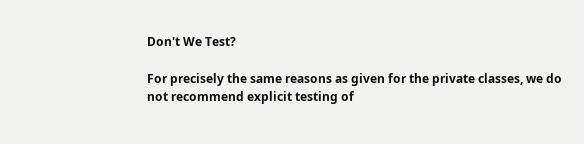Don't We Test?

For precisely the same reasons as given for the private classes, we do not recommend explicit testing of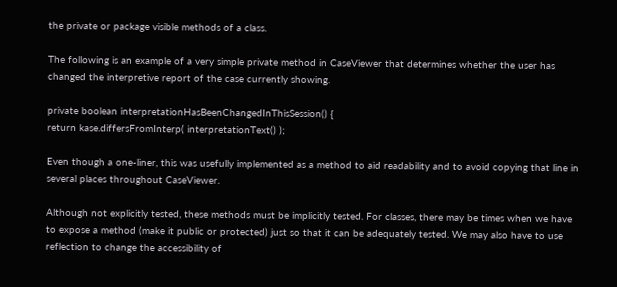the private or package visible methods of a class.

The following is an example of a very simple private method in CaseViewer that determines whether the user has changed the interpretive report of the case currently showing.

private boolean interpretationHasBeenChangedInThisSession() {
return kase.differsFromInterp( interpretationText() );

Even though a one-liner, this was usefully implemented as a method to aid readability and to avoid copying that line in several places throughout CaseViewer.

Although not explicitly tested, these methods must be implicitly tested. For classes, there may be times when we have to expose a method (make it public or protected) just so that it can be adequately tested. We may also have to use reflection to change the accessibility of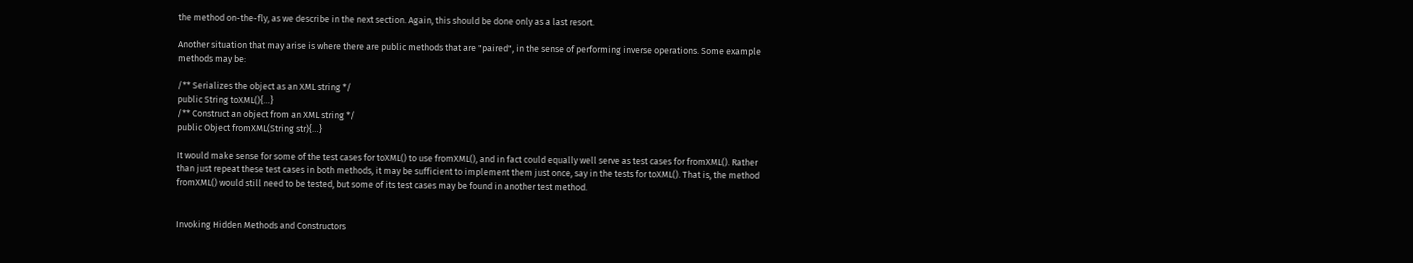the method on-the-fly, as we describe in the next section. Again, this should be done only as a last resort.

Another situation that may arise is where there are public methods that are "paired", in the sense of performing inverse operations. Some example methods may be:

/** Serializes the object as an XML string */
public String toXML(){…}
/** Construct an object from an XML string */
public Object fromXML(String str){…}

It would make sense for some of the test cases for toXML() to use fromXML(), and in fact could equally well serve as test cases for fromXML(). Rather than just repeat these test cases in both methods, it may be sufficient to implement them just once, say in the tests for toXML(). That is, the method fromXML() would still need to be tested, but some of its test cases may be found in another test method.


Invoking Hidden Methods and Constructors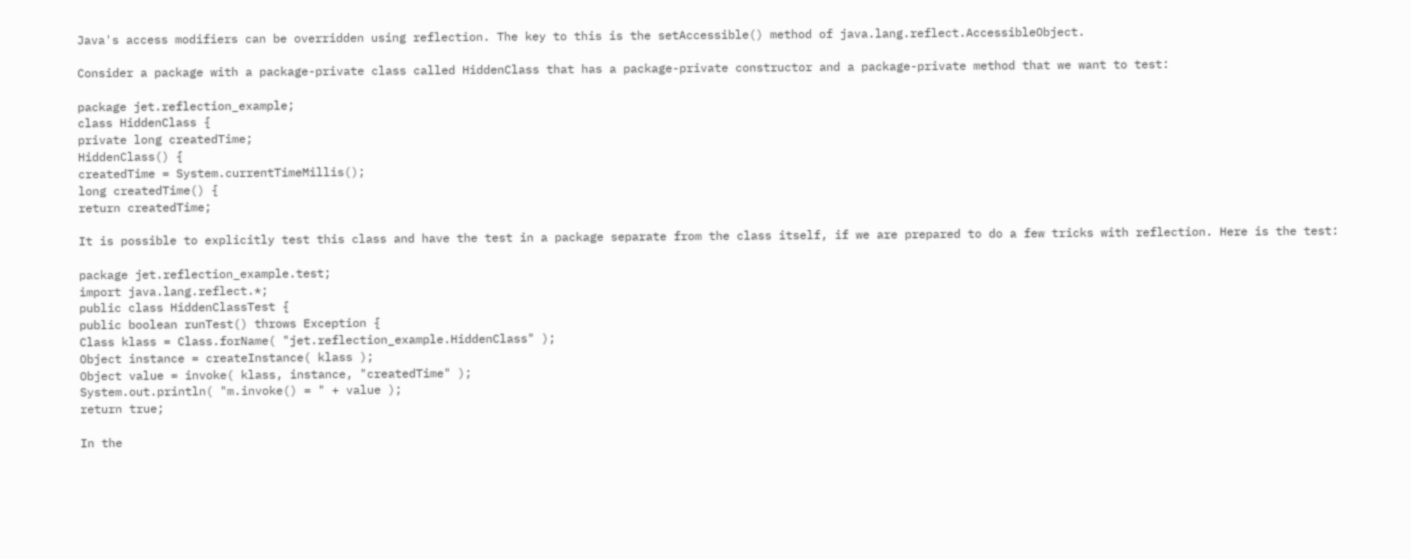Java's access modifiers can be overridden using reflection. The key to this is the setAccessible() method of java.lang.reflect.AccessibleObject.

Consider a package with a package-private class called HiddenClass that has a package-private constructor and a package-private method that we want to test:

package jet.reflection_example;
class HiddenClass {
private long createdTime;
HiddenClass() {
createdTime = System.currentTimeMillis();
long createdTime() {
return createdTime;

It is possible to explicitly test this class and have the test in a package separate from the class itself, if we are prepared to do a few tricks with reflection. Here is the test:

package jet.reflection_example.test;
import java.lang.reflect.*;
public class HiddenClassTest {
public boolean runTest() throws Exception {
Class klass = Class.forName( "jet.reflection_example.HiddenClass" );
Object instance = createInstance( klass );
Object value = invoke( klass, instance, "createdTime" );
System.out.println( "m.invoke() = " + value );
return true;

In the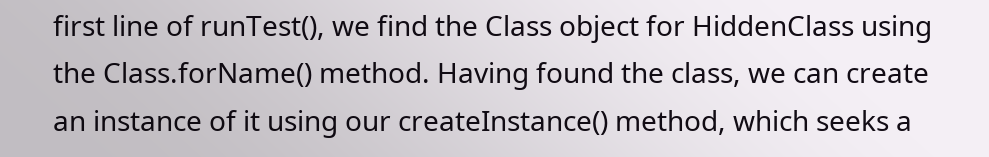first line of runTest(), we find the Class object for HiddenClass using the Class.forName() method. Having found the class, we can create an instance of it using our createInstance() method, which seeks a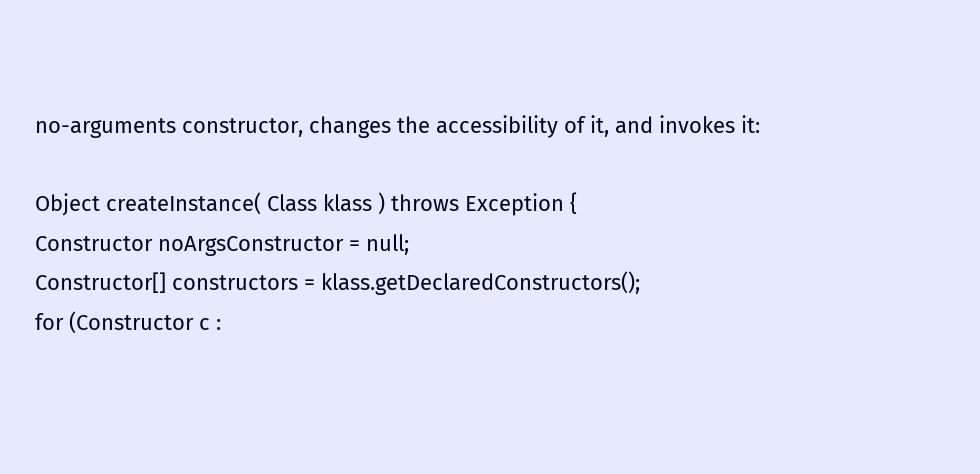no-arguments constructor, changes the accessibility of it, and invokes it:

Object createInstance( Class klass ) throws Exception {
Constructor noArgsConstructor = null;
Constructor[] constructors = klass.getDeclaredConstructors();
for (Constructor c :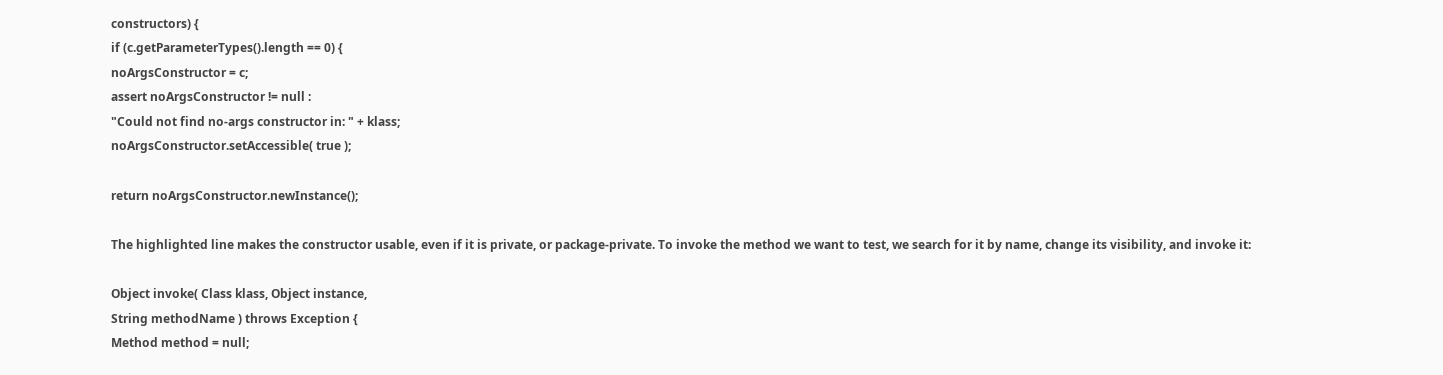constructors) {
if (c.getParameterTypes().length == 0) {
noArgsConstructor = c;
assert noArgsConstructor != null :
"Could not find no-args constructor in: " + klass;
noArgsConstructor.setAccessible( true );

return noArgsConstructor.newInstance();

The highlighted line makes the constructor usable, even if it is private, or package-private. To invoke the method we want to test, we search for it by name, change its visibility, and invoke it:

Object invoke( Class klass, Object instance,
String methodName ) throws Exception {
Method method = null;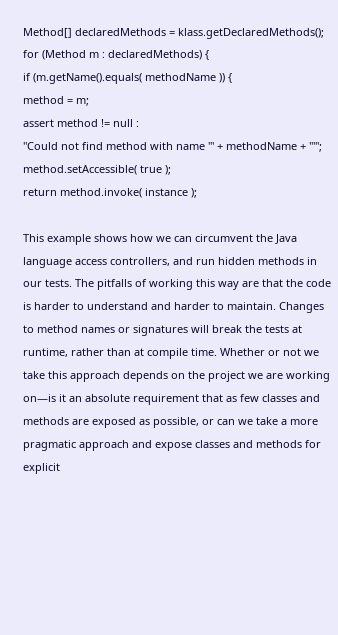Method[] declaredMethods = klass.getDeclaredMethods();
for (Method m : declaredMethods) {
if (m.getName().equals( methodName )) {
method = m;
assert method != null :
"Could not find method with name '" + methodName + "'";
method.setAccessible( true );
return method.invoke( instance );

This example shows how we can circumvent the Java language access controllers, and run hidden methods in our tests. The pitfalls of working this way are that the code is harder to understand and harder to maintain. Changes to method names or signatures will break the tests at runtime, rather than at compile time. Whether or not we take this approach depends on the project we are working on—is it an absolute requirement that as few classes and methods are exposed as possible, or can we take a more pragmatic approach and expose classes and methods for explicit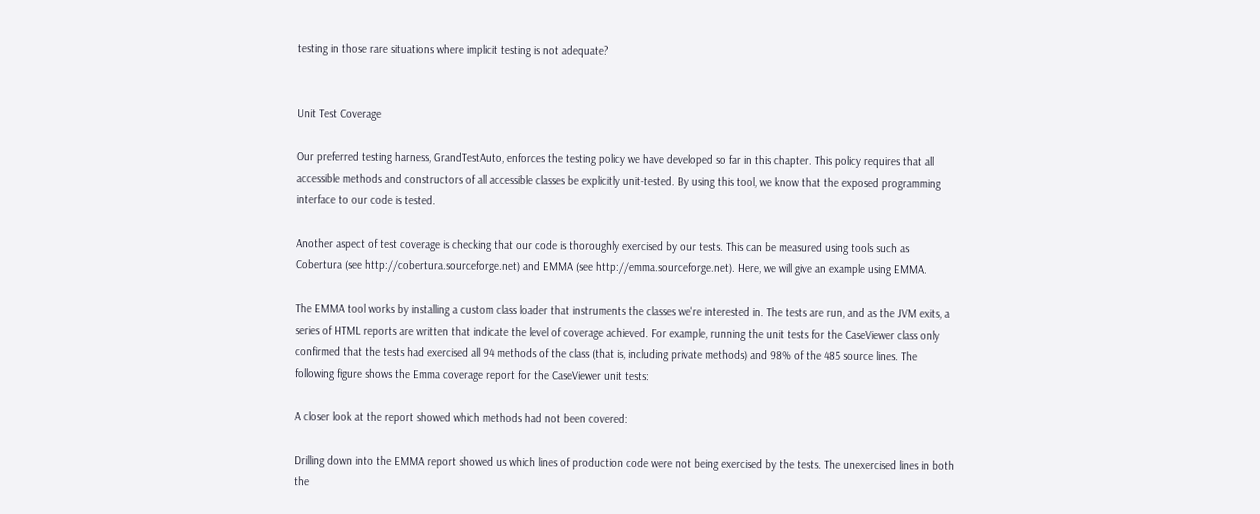testing in those rare situations where implicit testing is not adequate?


Unit Test Coverage

Our preferred testing harness, GrandTestAuto, enforces the testing policy we have developed so far in this chapter. This policy requires that all accessible methods and constructors of all accessible classes be explicitly unit-tested. By using this tool, we know that the exposed programming interface to our code is tested.

Another aspect of test coverage is checking that our code is thoroughly exercised by our tests. This can be measured using tools such as Cobertura (see http://cobertura.sourceforge.net) and EMMA (see http://emma.sourceforge.net). Here, we will give an example using EMMA.

The EMMA tool works by installing a custom class loader that instruments the classes we're interested in. The tests are run, and as the JVM exits, a series of HTML reports are written that indicate the level of coverage achieved. For example, running the unit tests for the CaseViewer class only confirmed that the tests had exercised all 94 methods of the class (that is, including private methods) and 98% of the 485 source lines. The following figure shows the Emma coverage report for the CaseViewer unit tests:

A closer look at the report showed which methods had not been covered:

Drilling down into the EMMA report showed us which lines of production code were not being exercised by the tests. The unexercised lines in both the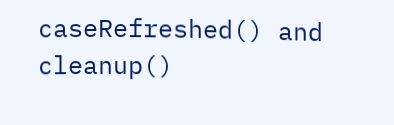caseRefreshed() and cleanup()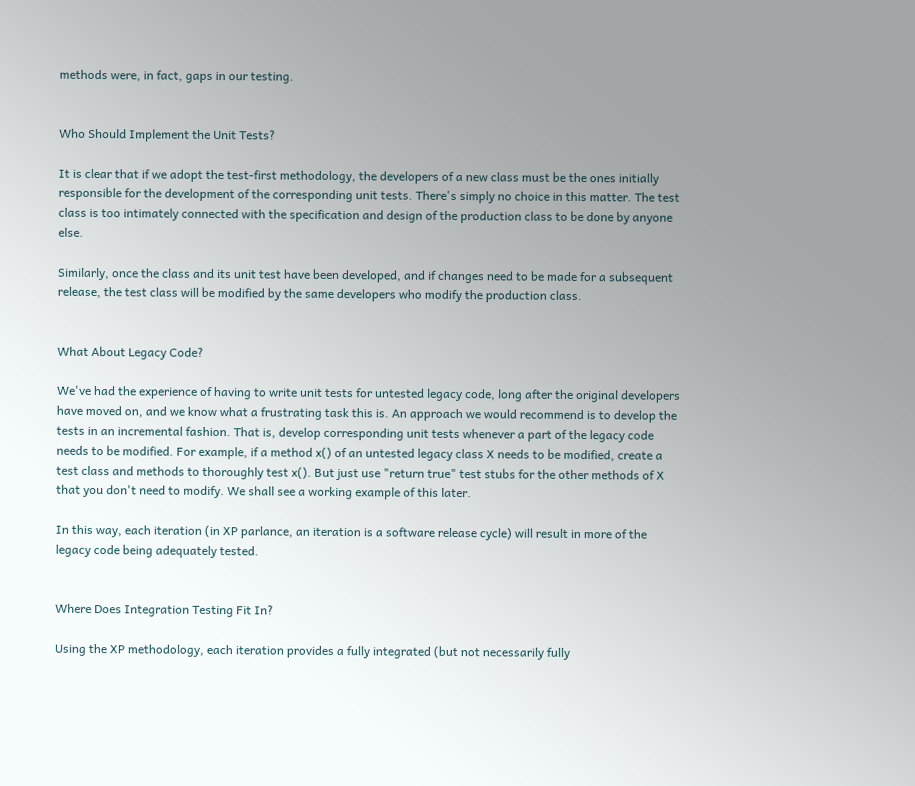methods were, in fact, gaps in our testing.


Who Should Implement the Unit Tests?

It is clear that if we adopt the test-first methodology, the developers of a new class must be the ones initially responsible for the development of the corresponding unit tests. There's simply no choice in this matter. The test class is too intimately connected with the specification and design of the production class to be done by anyone else.

Similarly, once the class and its unit test have been developed, and if changes need to be made for a subsequent release, the test class will be modified by the same developers who modify the production class.


What About Legacy Code?

We've had the experience of having to write unit tests for untested legacy code, long after the original developers have moved on, and we know what a frustrating task this is. An approach we would recommend is to develop the tests in an incremental fashion. That is, develop corresponding unit tests whenever a part of the legacy code needs to be modified. For example, if a method x() of an untested legacy class X needs to be modified, create a test class and methods to thoroughly test x(). But just use "return true" test stubs for the other methods of X that you don't need to modify. We shall see a working example of this later.

In this way, each iteration (in XP parlance, an iteration is a software release cycle) will result in more of the legacy code being adequately tested.


Where Does Integration Testing Fit In?

Using the XP methodology, each iteration provides a fully integrated (but not necessarily fully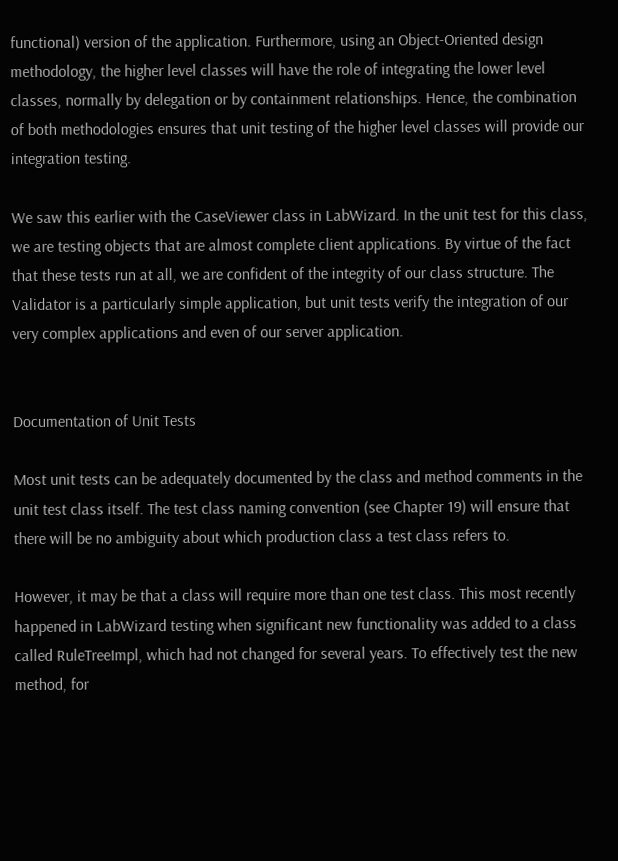functional) version of the application. Furthermore, using an Object-Oriented design methodology, the higher level classes will have the role of integrating the lower level classes, normally by delegation or by containment relationships. Hence, the combination of both methodologies ensures that unit testing of the higher level classes will provide our integration testing.

We saw this earlier with the CaseViewer class in LabWizard. In the unit test for this class, we are testing objects that are almost complete client applications. By virtue of the fact that these tests run at all, we are confident of the integrity of our class structure. The Validator is a particularly simple application, but unit tests verify the integration of our very complex applications and even of our server application.


Documentation of Unit Tests

Most unit tests can be adequately documented by the class and method comments in the unit test class itself. The test class naming convention (see Chapter 19) will ensure that there will be no ambiguity about which production class a test class refers to.

However, it may be that a class will require more than one test class. This most recently happened in LabWizard testing when significant new functionality was added to a class called RuleTreeImpl, which had not changed for several years. To effectively test the new method, for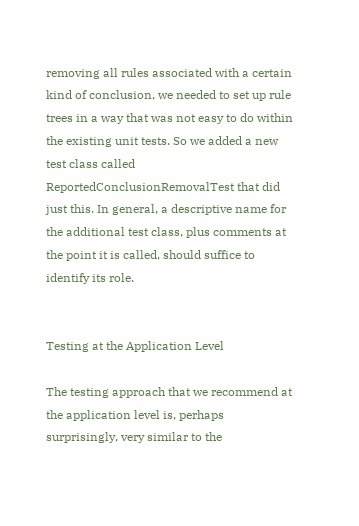removing all rules associated with a certain kind of conclusion, we needed to set up rule trees in a way that was not easy to do within the existing unit tests. So we added a new test class called ReportedConclusionRemovalTest that did just this. In general, a descriptive name for the additional test class, plus comments at the point it is called, should suffice to identify its role.


Testing at the Application Level

The testing approach that we recommend at the application level is, perhaps surprisingly, very similar to the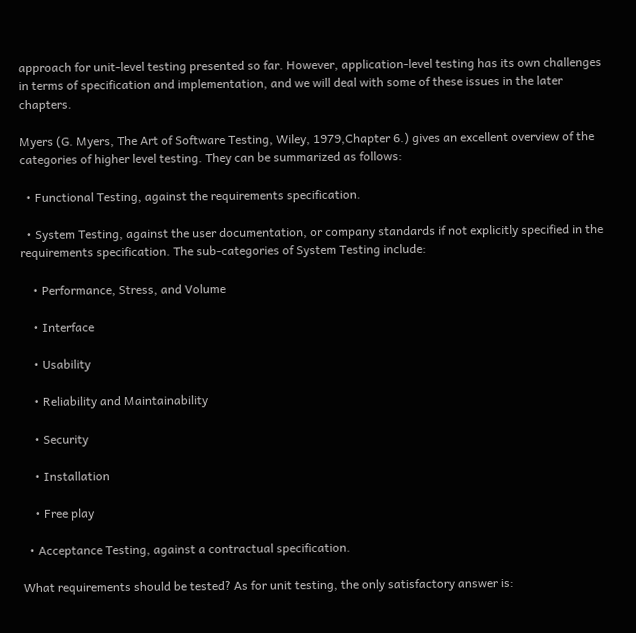approach for unit-level testing presented so far. However, application-level testing has its own challenges in terms of specification and implementation, and we will deal with some of these issues in the later chapters.

Myers (G. Myers, The Art of Software Testing, Wiley, 1979,Chapter 6.) gives an excellent overview of the categories of higher level testing. They can be summarized as follows:

  • Functional Testing, against the requirements specification.

  • System Testing, against the user documentation, or company standards if not explicitly specified in the requirements specification. The sub-categories of System Testing include:

    • Performance, Stress, and Volume

    • Interface

    • Usability

    • Reliability and Maintainability

    • Security

    • Installation

    • Free play

  • Acceptance Testing, against a contractual specification.

What requirements should be tested? As for unit testing, the only satisfactory answer is: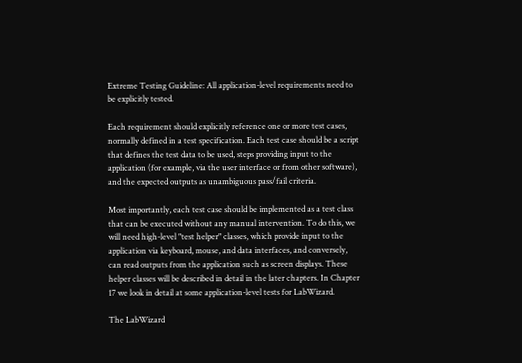Extreme Testing Guideline: All application-level requirements need to be explicitly tested.

Each requirement should explicitly reference one or more test cases, normally defined in a test specification. Each test case should be a script that defines the test data to be used, steps providing input to the application (for example, via the user interface or from other software), and the expected outputs as unambiguous pass/fail criteria.

Most importantly, each test case should be implemented as a test class that can be executed without any manual intervention. To do this, we will need high-level "test helper" classes, which provide input to the application via keyboard, mouse, and data interfaces, and conversely, can read outputs from the application such as screen displays. These helper classes will be described in detail in the later chapters. In Chapter 17 we look in detail at some application-level tests for LabWizard.

The LabWizard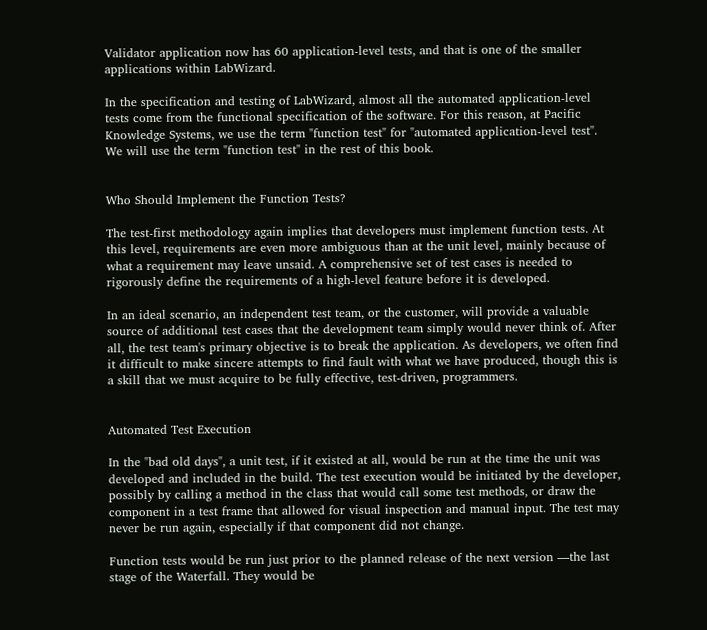Validator application now has 60 application-level tests, and that is one of the smaller applications within LabWizard.

In the specification and testing of LabWizard, almost all the automated application-level tests come from the functional specification of the software. For this reason, at Pacific Knowledge Systems, we use the term "function test" for "automated application-level test". We will use the term "function test" in the rest of this book.


Who Should Implement the Function Tests?

The test-first methodology again implies that developers must implement function tests. At this level, requirements are even more ambiguous than at the unit level, mainly because of what a requirement may leave unsaid. A comprehensive set of test cases is needed to rigorously define the requirements of a high-level feature before it is developed.

In an ideal scenario, an independent test team, or the customer, will provide a valuable source of additional test cases that the development team simply would never think of. After all, the test team's primary objective is to break the application. As developers, we often find it difficult to make sincere attempts to find fault with what we have produced, though this is a skill that we must acquire to be fully effective, test-driven, programmers.


Automated Test Execution

In the "bad old days", a unit test, if it existed at all, would be run at the time the unit was developed and included in the build. The test execution would be initiated by the developer, possibly by calling a method in the class that would call some test methods, or draw the component in a test frame that allowed for visual inspection and manual input. The test may never be run again, especially if that component did not change.

Function tests would be run just prior to the planned release of the next version —the last stage of the Waterfall. They would be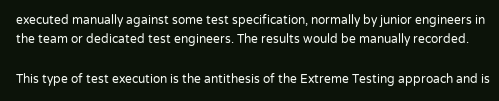executed manually against some test specification, normally by junior engineers in the team or dedicated test engineers. The results would be manually recorded.

This type of test execution is the antithesis of the Extreme Testing approach and is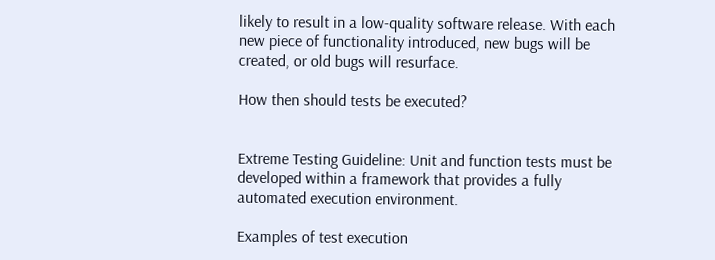likely to result in a low-quality software release. With each new piece of functionality introduced, new bugs will be created, or old bugs will resurface.

How then should tests be executed?


Extreme Testing Guideline: Unit and function tests must be developed within a framework that provides a fully automated execution environment.

Examples of test execution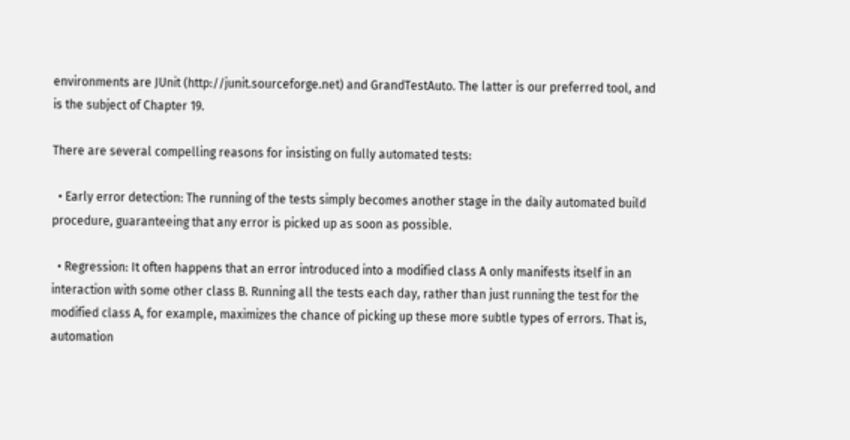environments are JUnit (http://junit.sourceforge.net) and GrandTestAuto. The latter is our preferred tool, and is the subject of Chapter 19.

There are several compelling reasons for insisting on fully automated tests:

  • Early error detection: The running of the tests simply becomes another stage in the daily automated build procedure, guaranteeing that any error is picked up as soon as possible.

  • Regression: It often happens that an error introduced into a modified class A only manifests itself in an interaction with some other class B. Running all the tests each day, rather than just running the test for the modified class A, for example, maximizes the chance of picking up these more subtle types of errors. That is, automation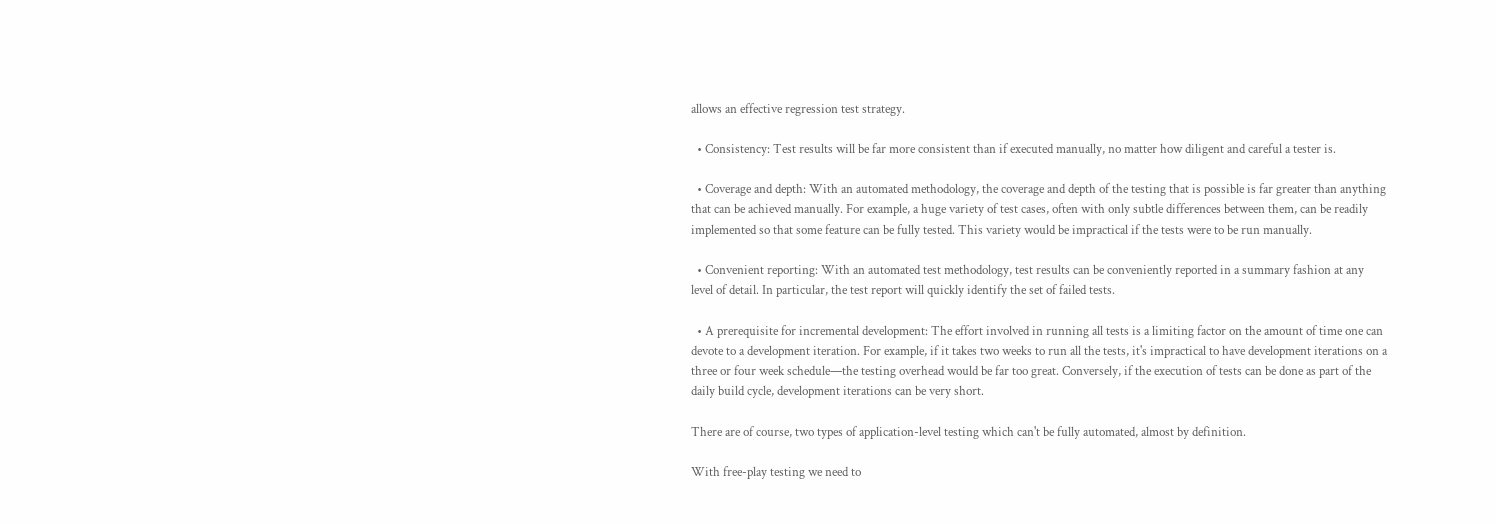allows an effective regression test strategy.

  • Consistency: Test results will be far more consistent than if executed manually, no matter how diligent and careful a tester is.

  • Coverage and depth: With an automated methodology, the coverage and depth of the testing that is possible is far greater than anything that can be achieved manually. For example, a huge variety of test cases, often with only subtle differences between them, can be readily implemented so that some feature can be fully tested. This variety would be impractical if the tests were to be run manually.

  • Convenient reporting: With an automated test methodology, test results can be conveniently reported in a summary fashion at any level of detail. In particular, the test report will quickly identify the set of failed tests.

  • A prerequisite for incremental development: The effort involved in running all tests is a limiting factor on the amount of time one can devote to a development iteration. For example, if it takes two weeks to run all the tests, it's impractical to have development iterations on a three or four week schedule—the testing overhead would be far too great. Conversely, if the execution of tests can be done as part of the daily build cycle, development iterations can be very short.

There are of course, two types of application-level testing which can't be fully automated, almost by definition.

With free-play testing we need to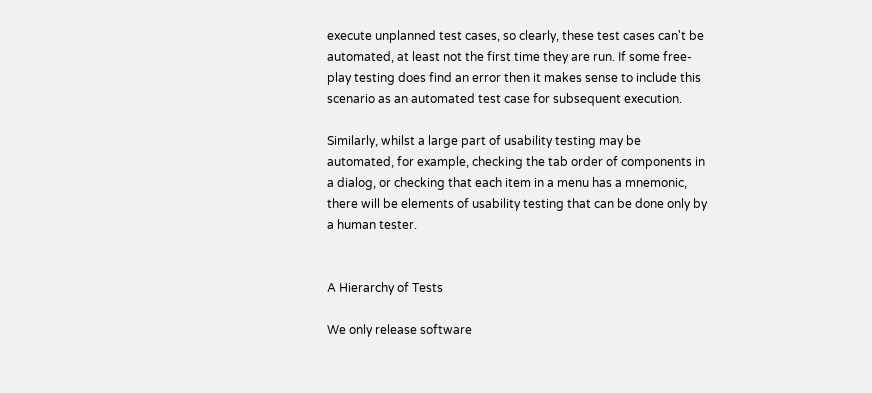execute unplanned test cases, so clearly, these test cases can't be automated, at least not the first time they are run. If some free-play testing does find an error then it makes sense to include this scenario as an automated test case for subsequent execution.

Similarly, whilst a large part of usability testing may be automated, for example, checking the tab order of components in a dialog, or checking that each item in a menu has a mnemonic, there will be elements of usability testing that can be done only by a human tester.


A Hierarchy of Tests

We only release software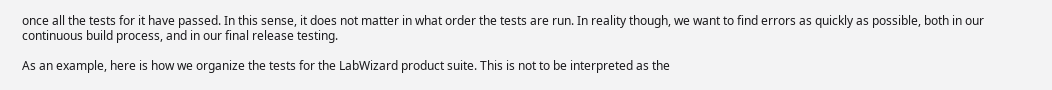once all the tests for it have passed. In this sense, it does not matter in what order the tests are run. In reality though, we want to find errors as quickly as possible, both in our continuous build process, and in our final release testing.

As an example, here is how we organize the tests for the LabWizard product suite. This is not to be interpreted as the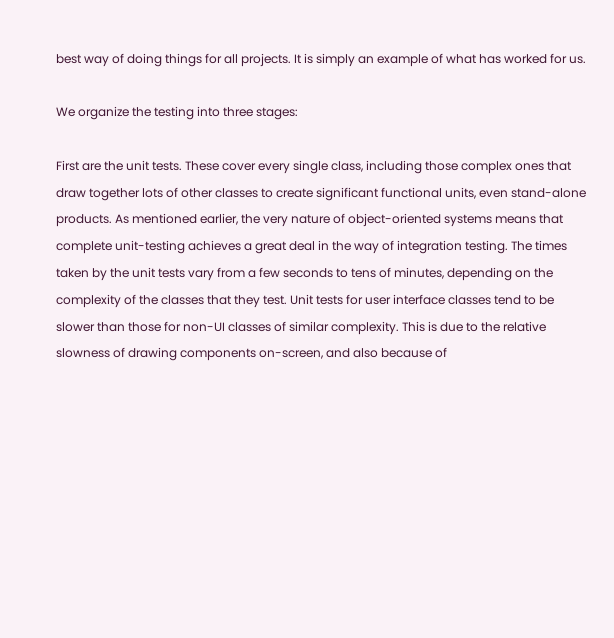best way of doing things for all projects. It is simply an example of what has worked for us.

We organize the testing into three stages:

First are the unit tests. These cover every single class, including those complex ones that draw together lots of other classes to create significant functional units, even stand-alone products. As mentioned earlier, the very nature of object-oriented systems means that complete unit-testing achieves a great deal in the way of integration testing. The times taken by the unit tests vary from a few seconds to tens of minutes, depending on the complexity of the classes that they test. Unit tests for user interface classes tend to be slower than those for non-UI classes of similar complexity. This is due to the relative slowness of drawing components on-screen, and also because of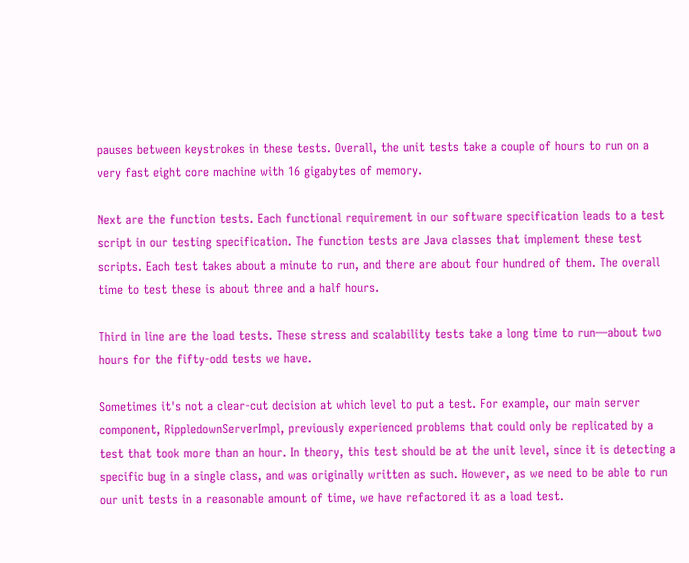pauses between keystrokes in these tests. Overall, the unit tests take a couple of hours to run on a very fast eight core machine with 16 gigabytes of memory.

Next are the function tests. Each functional requirement in our software specification leads to a test script in our testing specification. The function tests are Java classes that implement these test scripts. Each test takes about a minute to run, and there are about four hundred of them. The overall time to test these is about three and a half hours.

Third in line are the load tests. These stress and scalability tests take a long time to run—about two hours for the fifty-odd tests we have.

Sometimes it's not a clear-cut decision at which level to put a test. For example, our main server component, RippledownServerImpl, previously experienced problems that could only be replicated by a test that took more than an hour. In theory, this test should be at the unit level, since it is detecting a specific bug in a single class, and was originally written as such. However, as we need to be able to run our unit tests in a reasonable amount of time, we have refactored it as a load test.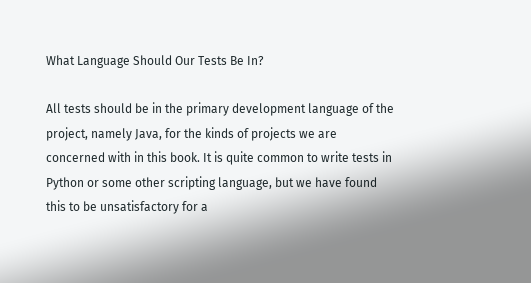What Language Should Our Tests Be In?

All tests should be in the primary development language of the project, namely Java, for the kinds of projects we are concerned with in this book. It is quite common to write tests in Python or some other scripting language, but we have found this to be unsatisfactory for a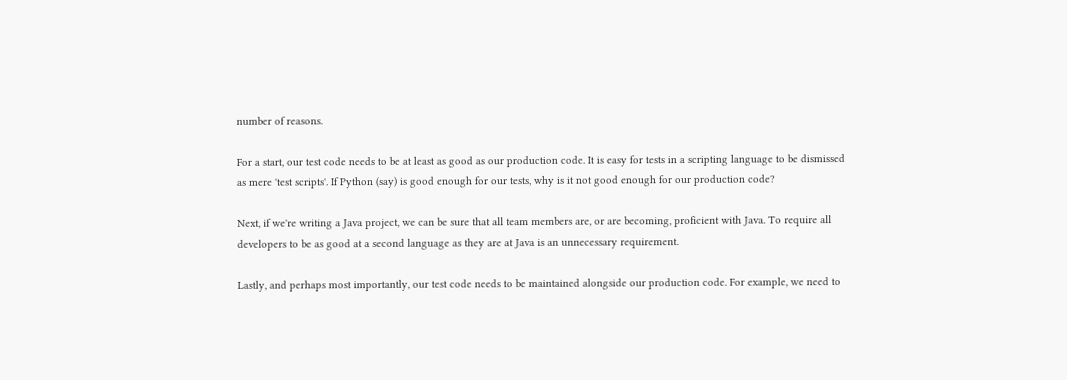number of reasons.

For a start, our test code needs to be at least as good as our production code. It is easy for tests in a scripting language to be dismissed as mere 'test scripts'. If Python (say) is good enough for our tests, why is it not good enough for our production code?

Next, if we're writing a Java project, we can be sure that all team members are, or are becoming, proficient with Java. To require all developers to be as good at a second language as they are at Java is an unnecessary requirement.

Lastly, and perhaps most importantly, our test code needs to be maintained alongside our production code. For example, we need to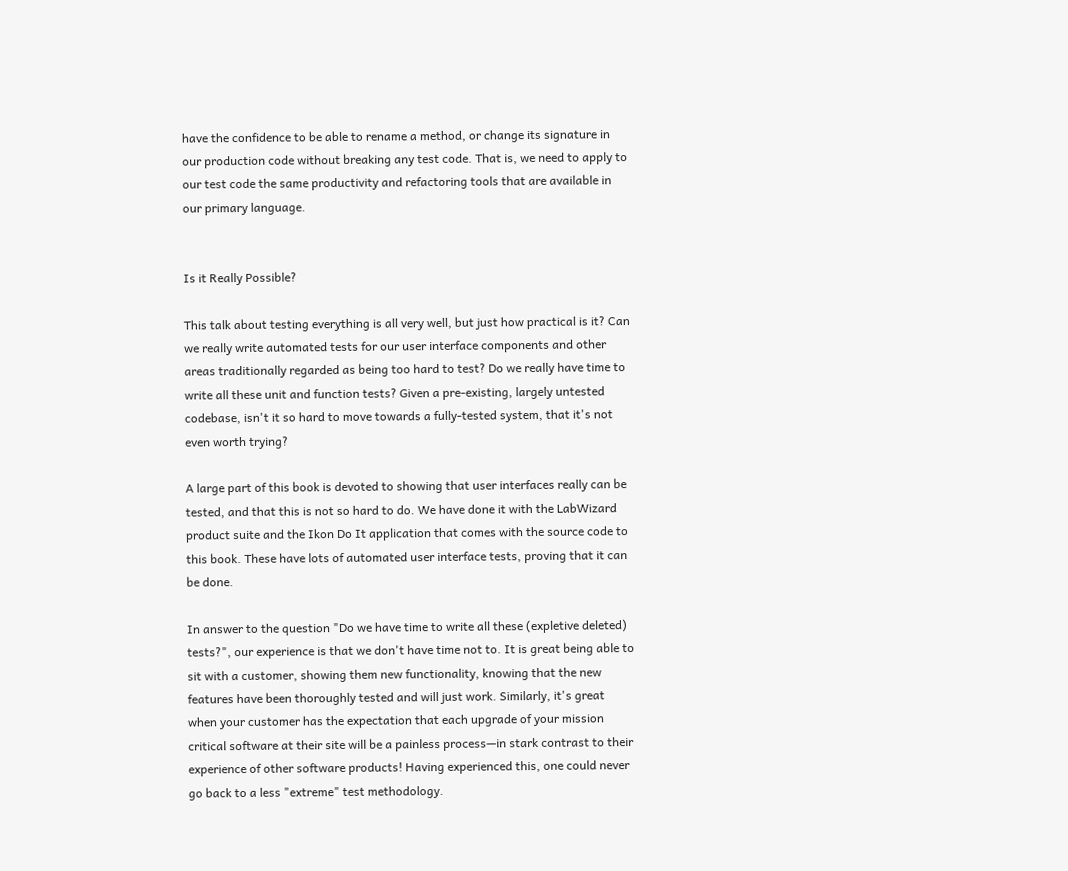have the confidence to be able to rename a method, or change its signature in our production code without breaking any test code. That is, we need to apply to our test code the same productivity and refactoring tools that are available in our primary language.


Is it Really Possible?

This talk about testing everything is all very well, but just how practical is it? Can we really write automated tests for our user interface components and other areas traditionally regarded as being too hard to test? Do we really have time to write all these unit and function tests? Given a pre-existing, largely untested codebase, isn't it so hard to move towards a fully-tested system, that it's not even worth trying?

A large part of this book is devoted to showing that user interfaces really can be tested, and that this is not so hard to do. We have done it with the LabWizard product suite and the Ikon Do It application that comes with the source code to this book. These have lots of automated user interface tests, proving that it can be done.

In answer to the question "Do we have time to write all these (expletive deleted) tests?", our experience is that we don't have time not to. It is great being able to sit with a customer, showing them new functionality, knowing that the new features have been thoroughly tested and will just work. Similarly, it's great when your customer has the expectation that each upgrade of your mission critical software at their site will be a painless process—in stark contrast to their experience of other software products! Having experienced this, one could never go back to a less "extreme" test methodology.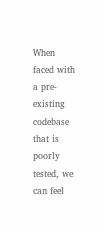When faced with a pre-existing codebase that is poorly tested, we can feel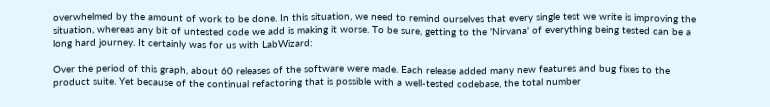overwhelmed by the amount of work to be done. In this situation, we need to remind ourselves that every single test we write is improving the situation, whereas any bit of untested code we add is making it worse. To be sure, getting to the 'Nirvana' of everything being tested can be a long hard journey. It certainly was for us with LabWizard:

Over the period of this graph, about 60 releases of the software were made. Each release added many new features and bug fixes to the product suite. Yet because of the continual refactoring that is possible with a well-tested codebase, the total number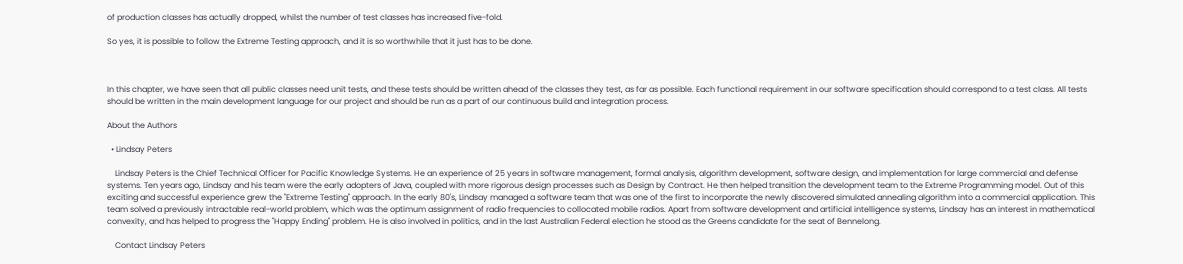of production classes has actually dropped, whilst the number of test classes has increased five-fold.

So yes, it is possible to follow the Extreme Testing approach, and it is so worthwhile that it just has to be done.



In this chapter, we have seen that all public classes need unit tests, and these tests should be written ahead of the classes they test, as far as possible. Each functional requirement in our software specification should correspond to a test class. All tests should be written in the main development language for our project and should be run as a part of our continuous build and integration process.

About the Authors

  • Lindsay Peters

    Lindsay Peters is the Chief Technical Officer for Pacific Knowledge Systems. He an experience of 25 years in software management, formal analysis, algorithm development, software design, and implementation for large commercial and defense systems. Ten years ago, Lindsay and his team were the early adopters of Java, coupled with more rigorous design processes such as Design by Contract. He then helped transition the development team to the Extreme Programming model. Out of this exciting and successful experience grew the "Extreme Testing" approach. In the early 80's, Lindsay managed a software team that was one of the first to incorporate the newly discovered simulated annealing algorithm into a commercial application. This team solved a previously intractable real-world problem, which was the optimum assignment of radio frequencies to collocated mobile radios. Apart from software development and artificial intelligence systems, Lindsay has an interest in mathematical convexity, and has helped to progress the "Happy Ending" problem. He is also involved in politics, and in the last Australian Federal election he stood as the Greens candidate for the seat of Bennelong.

    Contact Lindsay Peters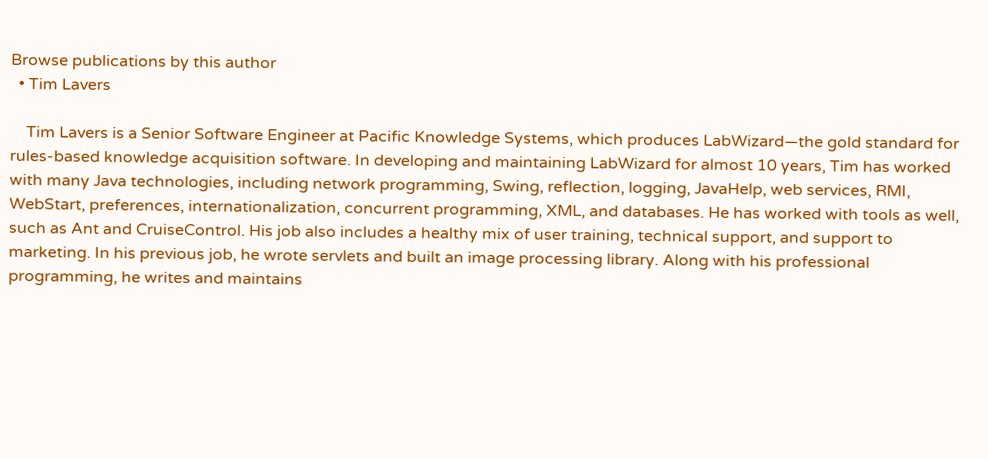Browse publications by this author
  • Tim Lavers

    Tim Lavers is a Senior Software Engineer at Pacific Knowledge Systems, which produces LabWizard—the gold standard for rules-based knowledge acquisition software. In developing and maintaining LabWizard for almost 10 years, Tim has worked with many Java technologies, including network programming, Swing, reflection, logging, JavaHelp, web services, RMI, WebStart, preferences, internationalization, concurrent programming, XML, and databases. He has worked with tools as well, such as Ant and CruiseControl. His job also includes a healthy mix of user training, technical support, and support to marketing. In his previous job, he wrote servlets and built an image processing library. Along with his professional programming, he writes and maintains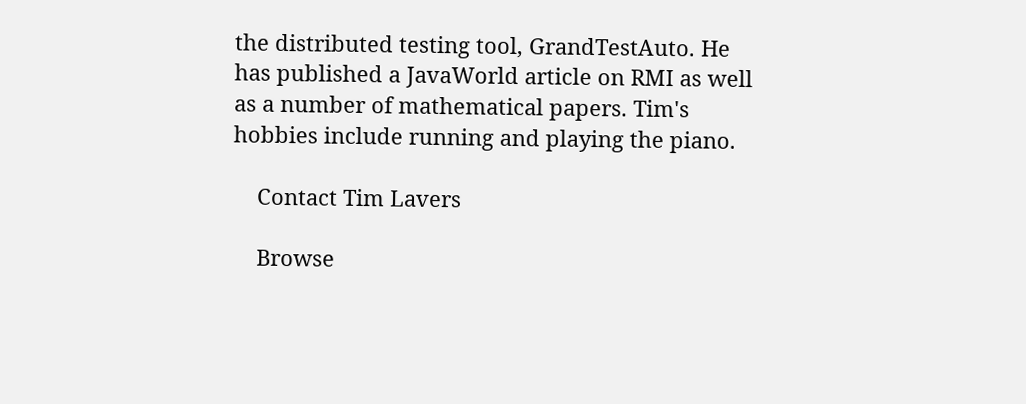the distributed testing tool, GrandTestAuto. He has published a JavaWorld article on RMI as well as a number of mathematical papers. Tim's hobbies include running and playing the piano.

    Contact Tim Lavers

    Browse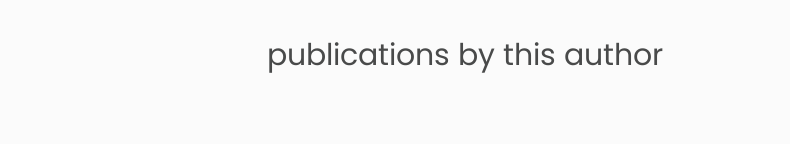publications by this author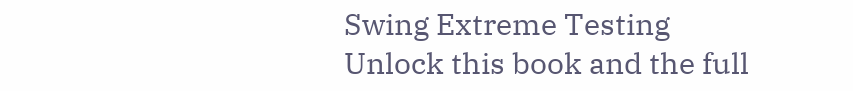Swing Extreme Testing
Unlock this book and the full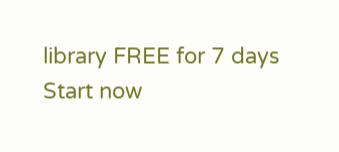library FREE for 7 days
Start now